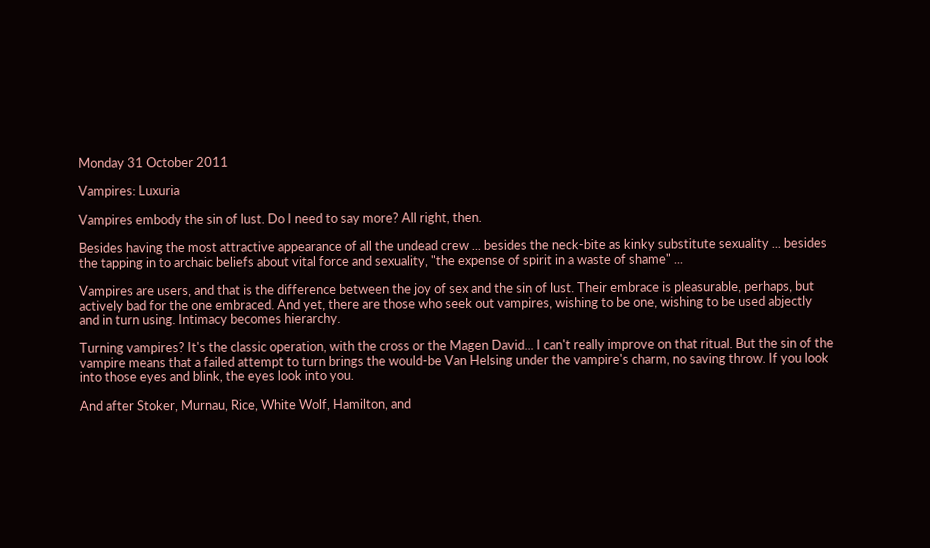Monday 31 October 2011

Vampires: Luxuria

Vampires embody the sin of lust. Do I need to say more? All right, then.

Besides having the most attractive appearance of all the undead crew ... besides the neck-bite as kinky substitute sexuality ... besides the tapping in to archaic beliefs about vital force and sexuality, "the expense of spirit in a waste of shame" ...

Vampires are users, and that is the difference between the joy of sex and the sin of lust. Their embrace is pleasurable, perhaps, but actively bad for the one embraced. And yet, there are those who seek out vampires, wishing to be one, wishing to be used abjectly and in turn using. Intimacy becomes hierarchy.

Turning vampires? It's the classic operation, with the cross or the Magen David... I can't really improve on that ritual. But the sin of the vampire means that a failed attempt to turn brings the would-be Van Helsing under the vampire's charm, no saving throw. If you look into those eyes and blink, the eyes look into you.

And after Stoker, Murnau, Rice, White Wolf, Hamilton, and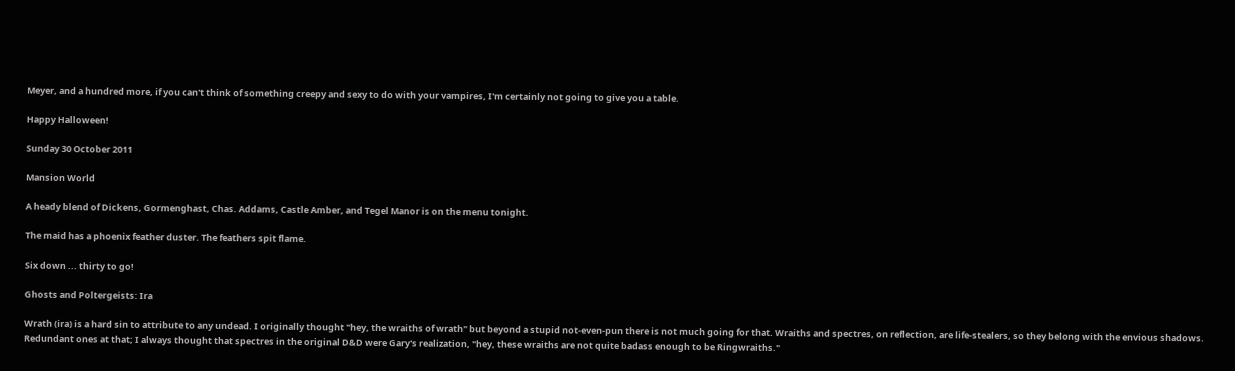Meyer, and a hundred more, if you can't think of something creepy and sexy to do with your vampires, I'm certainly not going to give you a table.

Happy Halloween!

Sunday 30 October 2011

Mansion World

A heady blend of Dickens, Gormenghast, Chas. Addams, Castle Amber, and Tegel Manor is on the menu tonight.

The maid has a phoenix feather duster. The feathers spit flame.

Six down ... thirty to go!

Ghosts and Poltergeists: Ira

Wrath (ira) is a hard sin to attribute to any undead. I originally thought "hey, the wraiths of wrath" but beyond a stupid not-even-pun there is not much going for that. Wraiths and spectres, on reflection, are life-stealers, so they belong with the envious shadows. Redundant ones at that; I always thought that spectres in the original D&D were Gary's realization, "hey, these wraiths are not quite badass enough to be Ringwraiths."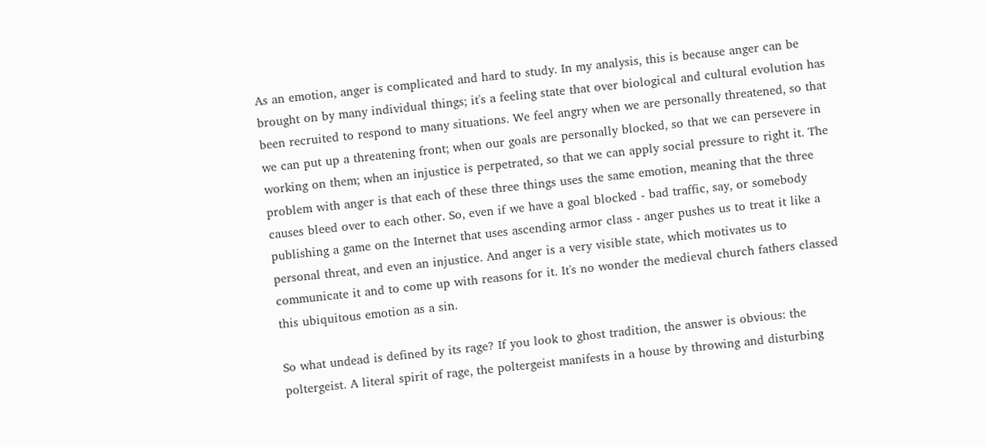As an emotion, anger is complicated and hard to study. In my analysis, this is because anger can be brought on by many individual things; it's a feeling state that over biological and cultural evolution has been recruited to respond to many situations. We feel angry when we are personally threatened, so that we can put up a threatening front; when our goals are personally blocked, so that we can persevere in working on them; when an injustice is perpetrated, so that we can apply social pressure to right it. The problem with anger is that each of these three things uses the same emotion, meaning that the three causes bleed over to each other. So, even if we have a goal blocked - bad traffic, say, or somebody publishing a game on the Internet that uses ascending armor class - anger pushes us to treat it like a personal threat, and even an injustice. And anger is a very visible state, which motivates us to communicate it and to come up with reasons for it. It's no wonder the medieval church fathers classed this ubiquitous emotion as a sin.

So what undead is defined by its rage? If you look to ghost tradition, the answer is obvious: the poltergeist. A literal spirit of rage, the poltergeist manifests in a house by throwing and disturbing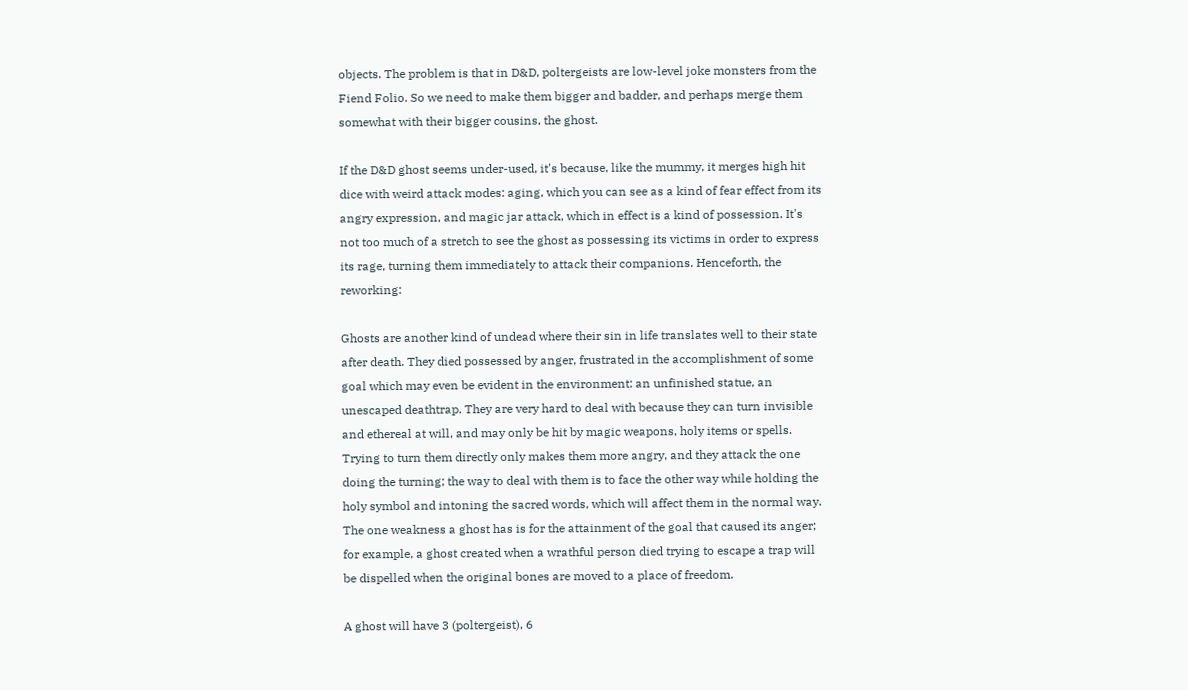objects. The problem is that in D&D, poltergeists are low-level joke monsters from the Fiend Folio. So we need to make them bigger and badder, and perhaps merge them somewhat with their bigger cousins, the ghost.

If the D&D ghost seems under-used, it's because, like the mummy, it merges high hit dice with weird attack modes: aging, which you can see as a kind of fear effect from its angry expression, and magic jar attack, which in effect is a kind of possession. It's not too much of a stretch to see the ghost as possessing its victims in order to express its rage, turning them immediately to attack their companions. Henceforth, the reworking:

Ghosts are another kind of undead where their sin in life translates well to their state after death. They died possessed by anger, frustrated in the accomplishment of some goal which may even be evident in the environment: an unfinished statue, an unescaped deathtrap. They are very hard to deal with because they can turn invisible and ethereal at will, and may only be hit by magic weapons, holy items or spells. Trying to turn them directly only makes them more angry, and they attack the one doing the turning; the way to deal with them is to face the other way while holding the holy symbol and intoning the sacred words, which will affect them in the normal way. The one weakness a ghost has is for the attainment of the goal that caused its anger; for example, a ghost created when a wrathful person died trying to escape a trap will be dispelled when the original bones are moved to a place of freedom.

A ghost will have 3 (poltergeist), 6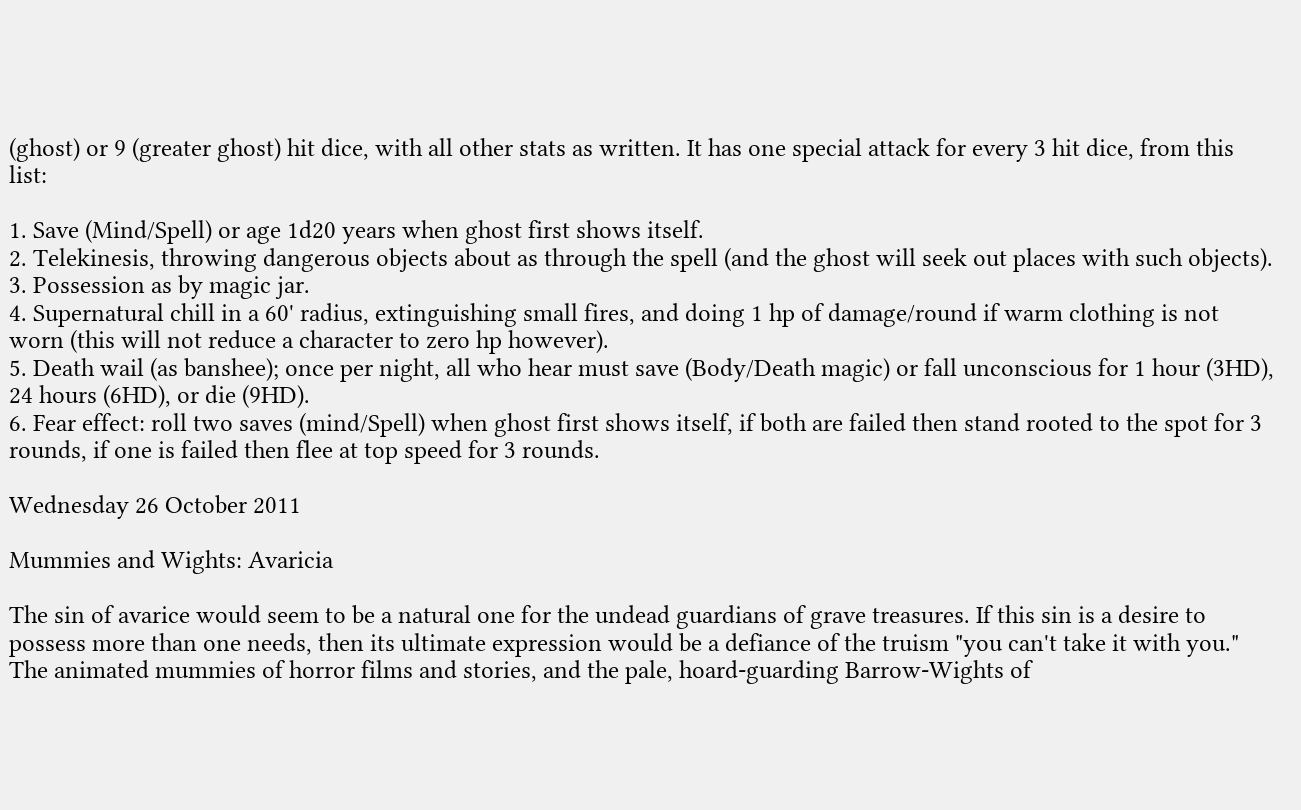(ghost) or 9 (greater ghost) hit dice, with all other stats as written. It has one special attack for every 3 hit dice, from this list:

1. Save (Mind/Spell) or age 1d20 years when ghost first shows itself.
2. Telekinesis, throwing dangerous objects about as through the spell (and the ghost will seek out places with such objects).
3. Possession as by magic jar.
4. Supernatural chill in a 60' radius, extinguishing small fires, and doing 1 hp of damage/round if warm clothing is not worn (this will not reduce a character to zero hp however).
5. Death wail (as banshee); once per night, all who hear must save (Body/Death magic) or fall unconscious for 1 hour (3HD), 24 hours (6HD), or die (9HD).
6. Fear effect: roll two saves (mind/Spell) when ghost first shows itself, if both are failed then stand rooted to the spot for 3 rounds, if one is failed then flee at top speed for 3 rounds.

Wednesday 26 October 2011

Mummies and Wights: Avaricia

The sin of avarice would seem to be a natural one for the undead guardians of grave treasures. If this sin is a desire to possess more than one needs, then its ultimate expression would be a defiance of the truism "you can't take it with you." The animated mummies of horror films and stories, and the pale, hoard-guarding Barrow-Wights of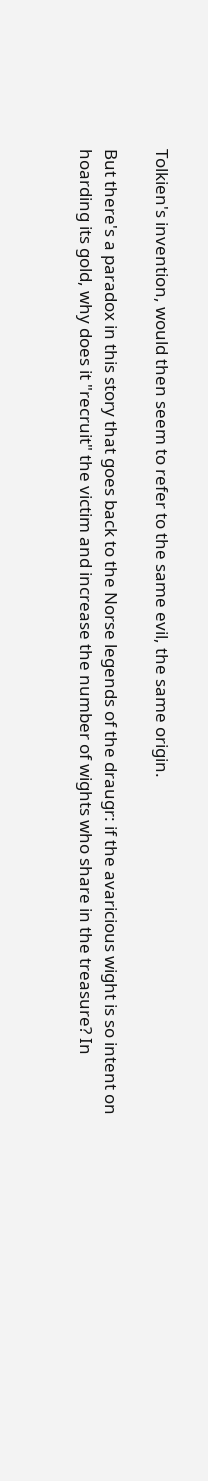Tolkien's invention, would then seem to refer to the same evil, the same origin.

But there's a paradox in this story that goes back to the Norse legends of the draugr: if the avaricious wight is so intent on hoarding its gold, why does it "recruit" the victim and increase the number of wights who share in the treasure? In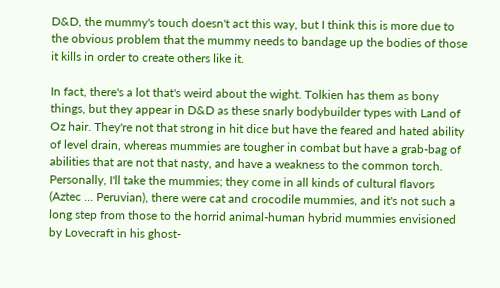D&D, the mummy's touch doesn't act this way, but I think this is more due to the obvious problem that the mummy needs to bandage up the bodies of those it kills in order to create others like it.

In fact, there's a lot that's weird about the wight. Tolkien has them as bony things, but they appear in D&D as these snarly bodybuilder types with Land of Oz hair. They're not that strong in hit dice but have the feared and hated ability of level drain, whereas mummies are tougher in combat but have a grab-bag of abilities that are not that nasty, and have a weakness to the common torch. Personally, I'll take the mummies; they come in all kinds of cultural flavors (Aztec ... Peruvian), there were cat and crocodile mummies, and it's not such a long step from those to the horrid animal-human hybrid mummies envisioned by Lovecraft in his ghost-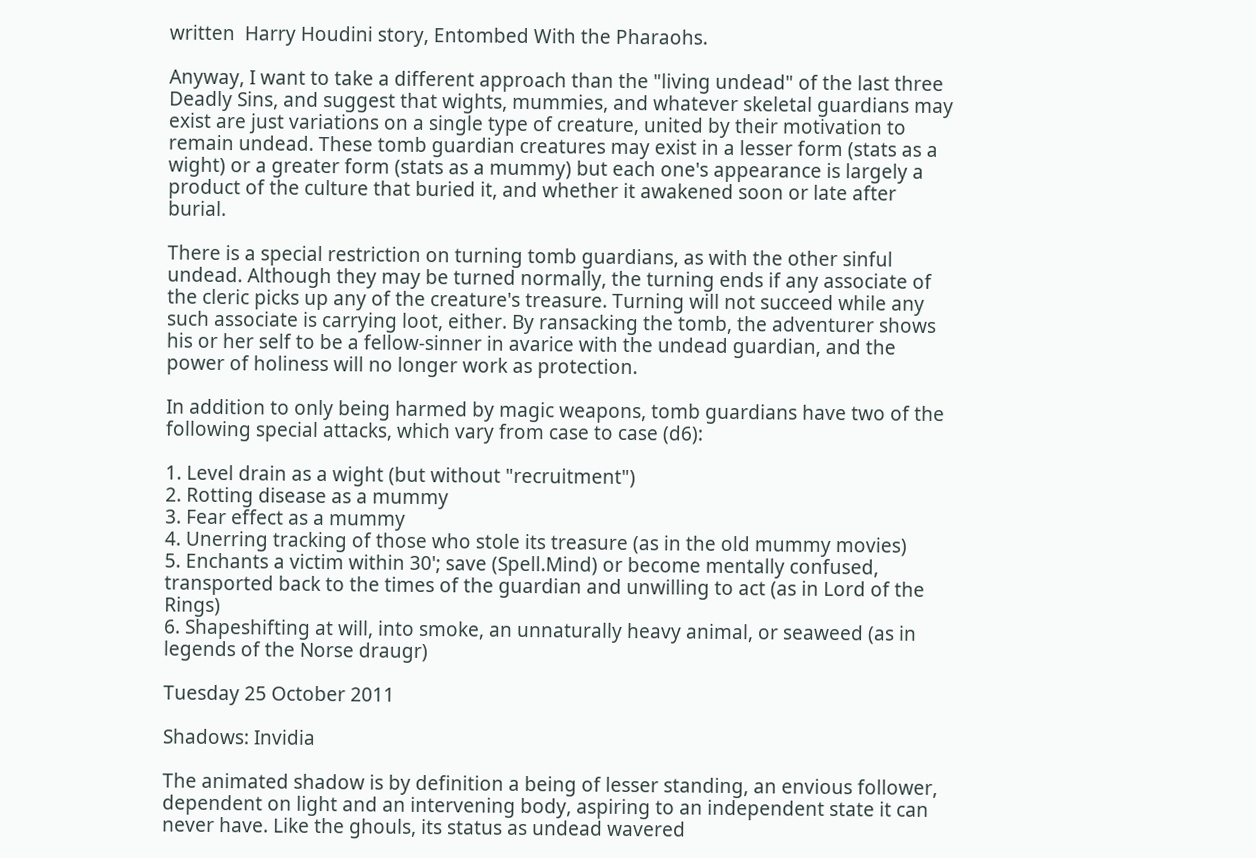written  Harry Houdini story, Entombed With the Pharaohs.

Anyway, I want to take a different approach than the "living undead" of the last three Deadly Sins, and suggest that wights, mummies, and whatever skeletal guardians may exist are just variations on a single type of creature, united by their motivation to remain undead. These tomb guardian creatures may exist in a lesser form (stats as a wight) or a greater form (stats as a mummy) but each one's appearance is largely a product of the culture that buried it, and whether it awakened soon or late after burial.

There is a special restriction on turning tomb guardians, as with the other sinful undead. Although they may be turned normally, the turning ends if any associate of the cleric picks up any of the creature's treasure. Turning will not succeed while any such associate is carrying loot, either. By ransacking the tomb, the adventurer shows his or her self to be a fellow-sinner in avarice with the undead guardian, and the power of holiness will no longer work as protection.

In addition to only being harmed by magic weapons, tomb guardians have two of the following special attacks, which vary from case to case (d6):

1. Level drain as a wight (but without "recruitment")
2. Rotting disease as a mummy
3. Fear effect as a mummy
4. Unerring tracking of those who stole its treasure (as in the old mummy movies)
5. Enchants a victim within 30'; save (Spell.Mind) or become mentally confused, transported back to the times of the guardian and unwilling to act (as in Lord of the Rings)
6. Shapeshifting at will, into smoke, an unnaturally heavy animal, or seaweed (as in legends of the Norse draugr)

Tuesday 25 October 2011

Shadows: Invidia

The animated shadow is by definition a being of lesser standing, an envious follower, dependent on light and an intervening body, aspiring to an independent state it can never have. Like the ghouls, its status as undead wavered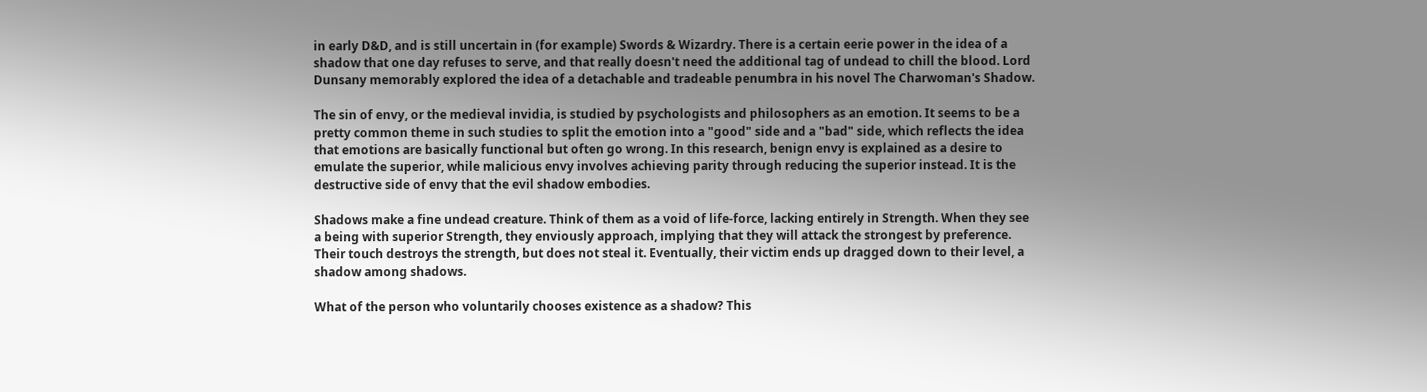in early D&D, and is still uncertain in (for example) Swords & Wizardry. There is a certain eerie power in the idea of a shadow that one day refuses to serve, and that really doesn't need the additional tag of undead to chill the blood. Lord Dunsany memorably explored the idea of a detachable and tradeable penumbra in his novel The Charwoman's Shadow.

The sin of envy, or the medieval invidia, is studied by psychologists and philosophers as an emotion. It seems to be a pretty common theme in such studies to split the emotion into a "good" side and a "bad" side, which reflects the idea that emotions are basically functional but often go wrong. In this research, benign envy is explained as a desire to emulate the superior, while malicious envy involves achieving parity through reducing the superior instead. It is the destructive side of envy that the evil shadow embodies.

Shadows make a fine undead creature. Think of them as a void of life-force, lacking entirely in Strength. When they see a being with superior Strength, they enviously approach, implying that they will attack the strongest by preference. Their touch destroys the strength, but does not steal it. Eventually, their victim ends up dragged down to their level, a shadow among shadows.

What of the person who voluntarily chooses existence as a shadow? This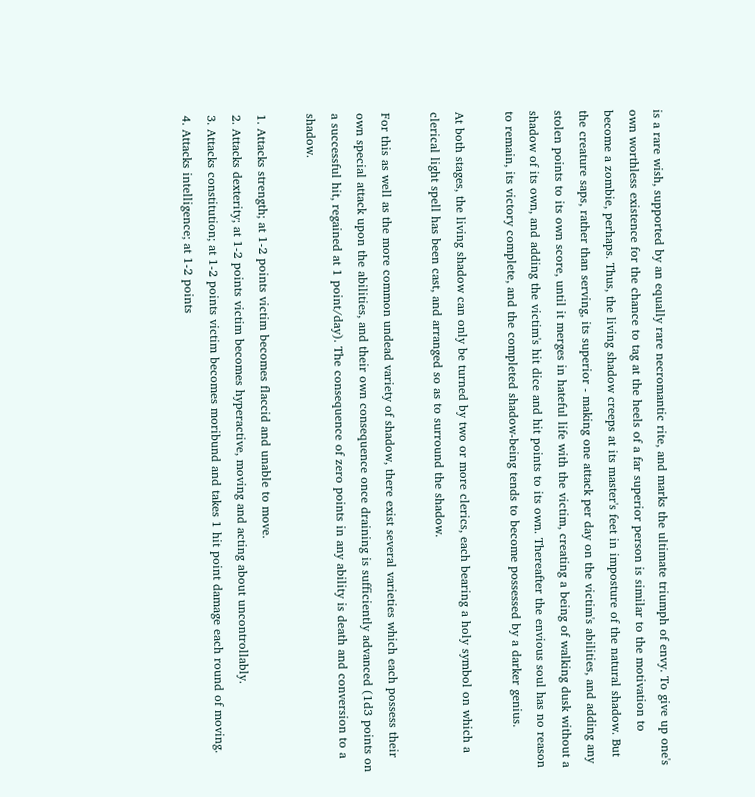is a rare wish, supported by an equally rare necromantic rite, and marks the ultimate triumph of envy. To give up one's own worthless existence for the chance to tag at the heels of a far superior person is similar to the motivation to become a zombie, perhaps. Thus, the living shadow creeps at its master's feet in imposture of the natural shadow. But the creature saps, rather than serving, its superior - making one attack per day on the victim's abilities, and adding any stolen points to its own score, until it merges in hateful life with the victim, creating a being of walking dusk without a shadow of its own, and adding the victim's hit dice and hit points to its own. Thereafter the envious soul has no reason to remain, its victory complete, and the completed shadow-being tends to become possessed by a darker genius.

At both stages, the living shadow can only be turned by two or more clerics, each bearing a holy symbol on which a clerical light spell has been cast, and arranged so as to surround the shadow.

For this as well as the more common undead variety of shadow, there exist several varieties which each possess their own special attack upon the abilities, and their own consequence once draining is sufficiently advanced (1d3 points on a successful hit, regained at 1 point/day). The consequence of zero points in any ability is death and conversion to a shadow.

1. Attacks strength; at 1-2 points victim becomes flaccid and unable to move.
2. Attacks dexterity; at 1-2 points victim becomes hyperactive, moving and acting about uncontrollably.
3. Attacks constitution; at 1-2 points victim becomes moribund and takes 1 hit point damage each round of moving.
4. Attacks intelligence; at 1-2 points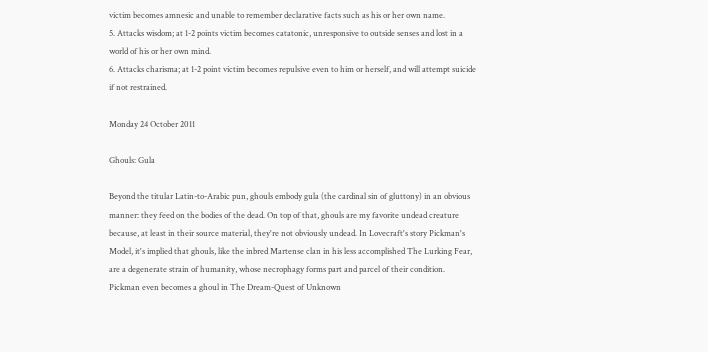victim becomes amnesic and unable to remember declarative facts such as his or her own name.
5. Attacks wisdom; at 1-2 points victim becomes catatonic, unresponsive to outside senses and lost in a world of his or her own mind.
6. Attacks charisma; at 1-2 point victim becomes repulsive even to him or herself, and will attempt suicide if not restrained.

Monday 24 October 2011

Ghouls: Gula

Beyond the titular Latin-to-Arabic pun, ghouls embody gula (the cardinal sin of gluttony) in an obvious manner: they feed on the bodies of the dead. On top of that, ghouls are my favorite undead creature because, at least in their source material, they're not obviously undead. In Lovecraft's story Pickman's Model, it's implied that ghouls, like the inbred Martense clan in his less accomplished The Lurking Fear, are a degenerate strain of humanity, whose necrophagy forms part and parcel of their condition. Pickman even becomes a ghoul in The Dream-Quest of Unknown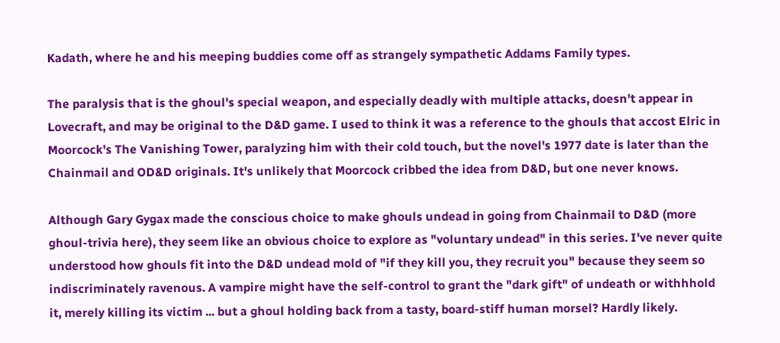Kadath, where he and his meeping buddies come off as strangely sympathetic Addams Family types.

The paralysis that is the ghoul's special weapon, and especially deadly with multiple attacks, doesn't appear in Lovecraft, and may be original to the D&D game. I used to think it was a reference to the ghouls that accost Elric in Moorcock's The Vanishing Tower, paralyzing him with their cold touch, but the novel's 1977 date is later than the Chainmail and OD&D originals. It's unlikely that Moorcock cribbed the idea from D&D, but one never knows.

Although Gary Gygax made the conscious choice to make ghouls undead in going from Chainmail to D&D (more ghoul-trivia here), they seem like an obvious choice to explore as "voluntary undead" in this series. I've never quite understood how ghouls fit into the D&D undead mold of "if they kill you, they recruit you" because they seem so indiscriminately ravenous. A vampire might have the self-control to grant the "dark gift" of undeath or withhhold it, merely killing its victim ... but a ghoul holding back from a tasty, board-stiff human morsel? Hardly likely.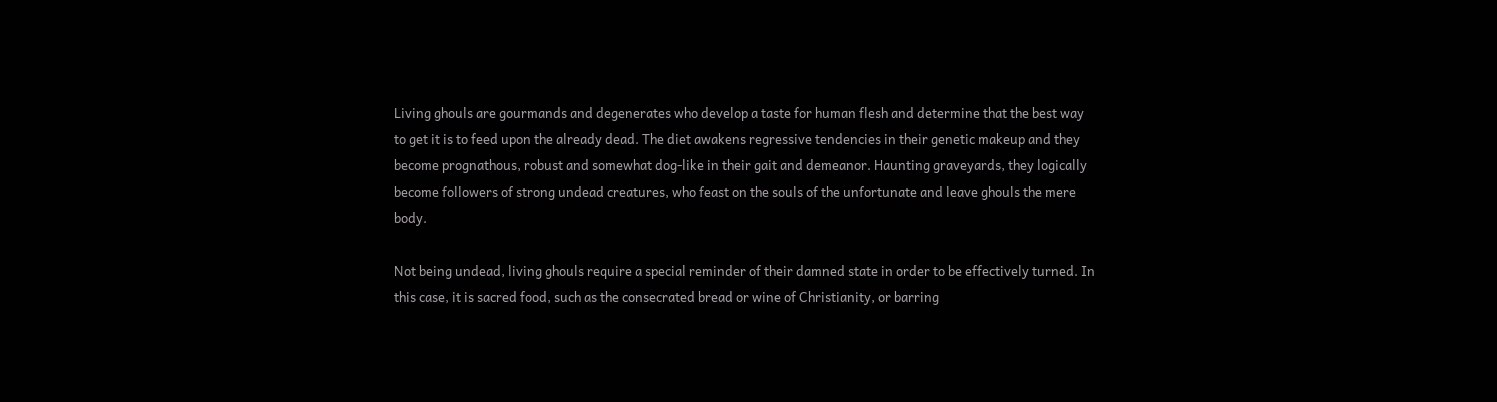Living ghouls are gourmands and degenerates who develop a taste for human flesh and determine that the best way to get it is to feed upon the already dead. The diet awakens regressive tendencies in their genetic makeup and they become prognathous, robust and somewhat dog-like in their gait and demeanor. Haunting graveyards, they logically become followers of strong undead creatures, who feast on the souls of the unfortunate and leave ghouls the mere body.

Not being undead, living ghouls require a special reminder of their damned state in order to be effectively turned. In this case, it is sacred food, such as the consecrated bread or wine of Christianity, or barring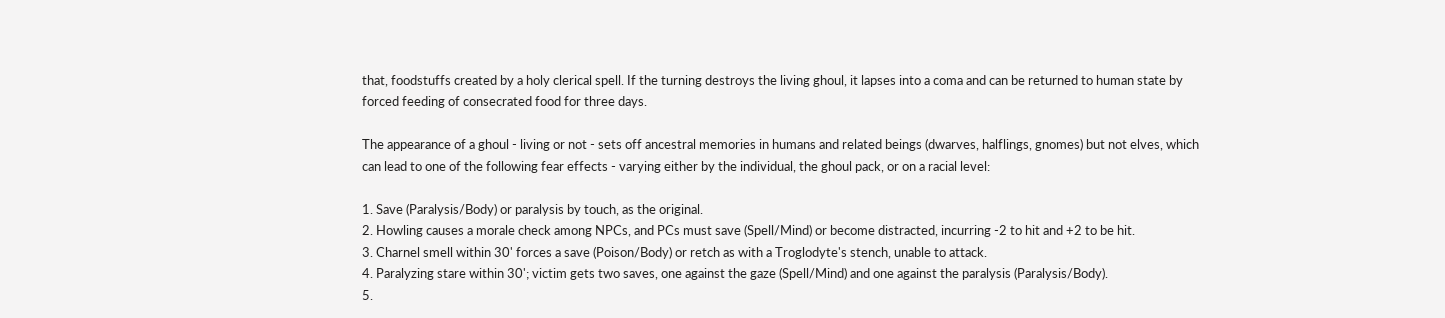that, foodstuffs created by a holy clerical spell. If the turning destroys the living ghoul, it lapses into a coma and can be returned to human state by forced feeding of consecrated food for three days.

The appearance of a ghoul - living or not - sets off ancestral memories in humans and related beings (dwarves, halflings, gnomes) but not elves, which can lead to one of the following fear effects - varying either by the individual, the ghoul pack, or on a racial level:

1. Save (Paralysis/Body) or paralysis by touch, as the original.
2. Howling causes a morale check among NPCs, and PCs must save (Spell/Mind) or become distracted, incurring -2 to hit and +2 to be hit.
3. Charnel smell within 30' forces a save (Poison/Body) or retch as with a Troglodyte's stench, unable to attack.
4. Paralyzing stare within 30'; victim gets two saves, one against the gaze (Spell/Mind) and one against the paralysis (Paralysis/Body).
5.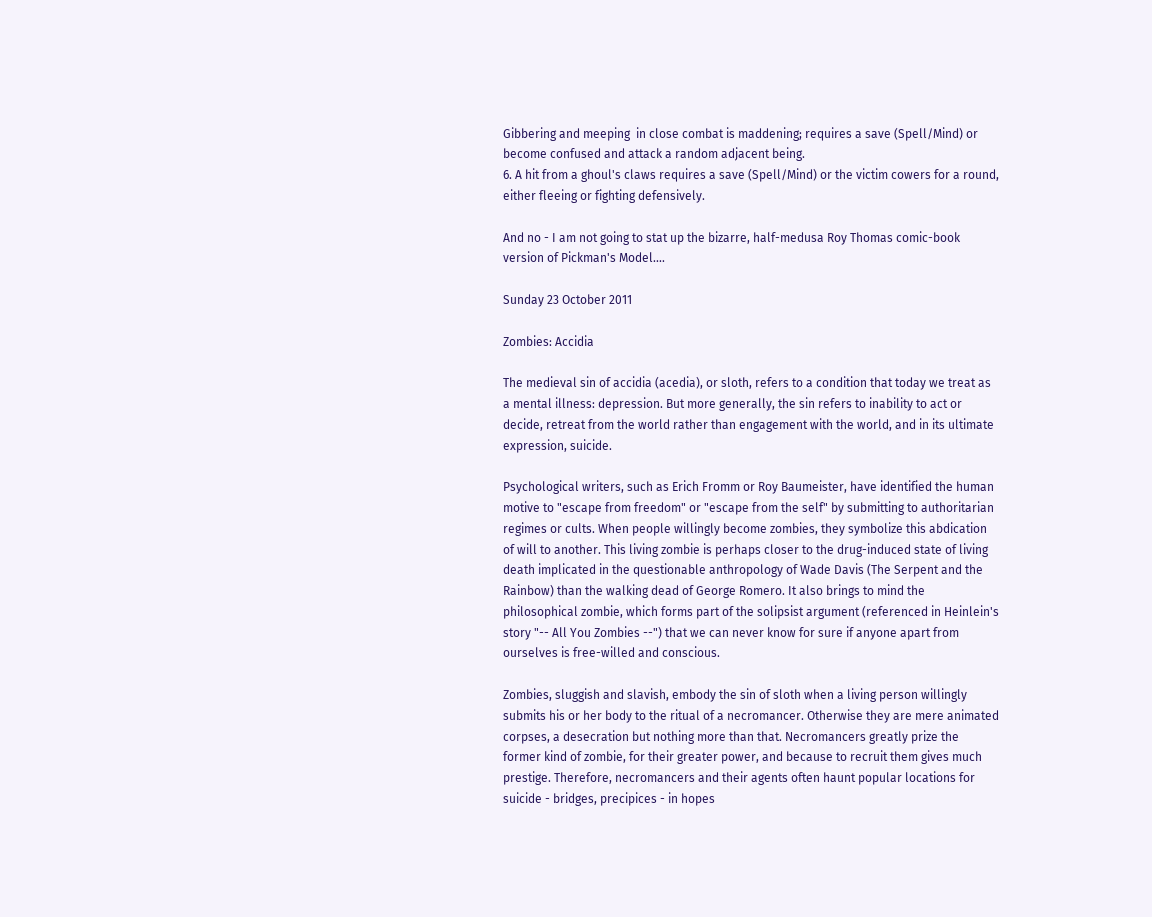Gibbering and meeping  in close combat is maddening; requires a save (Spell/Mind) or become confused and attack a random adjacent being.
6. A hit from a ghoul's claws requires a save (Spell/Mind) or the victim cowers for a round, either fleeing or fighting defensively.

And no - I am not going to stat up the bizarre, half-medusa Roy Thomas comic-book version of Pickman's Model....

Sunday 23 October 2011

Zombies: Accidia

The medieval sin of accidia (acedia), or sloth, refers to a condition that today we treat as a mental illness: depression. But more generally, the sin refers to inability to act or decide, retreat from the world rather than engagement with the world, and in its ultimate expression, suicide.

Psychological writers, such as Erich Fromm or Roy Baumeister, have identified the human motive to "escape from freedom" or "escape from the self" by submitting to authoritarian regimes or cults. When people willingly become zombies, they symbolize this abdication of will to another. This living zombie is perhaps closer to the drug-induced state of living death implicated in the questionable anthropology of Wade Davis (The Serpent and the Rainbow) than the walking dead of George Romero. It also brings to mind the philosophical zombie, which forms part of the solipsist argument (referenced in Heinlein's story "-- All You Zombies --") that we can never know for sure if anyone apart from ourselves is free-willed and conscious.

Zombies, sluggish and slavish, embody the sin of sloth when a living person willingly submits his or her body to the ritual of a necromancer. Otherwise they are mere animated corpses, a desecration but nothing more than that. Necromancers greatly prize the former kind of zombie, for their greater power, and because to recruit them gives much prestige. Therefore, necromancers and their agents often haunt popular locations for suicide - bridges, precipices - in hopes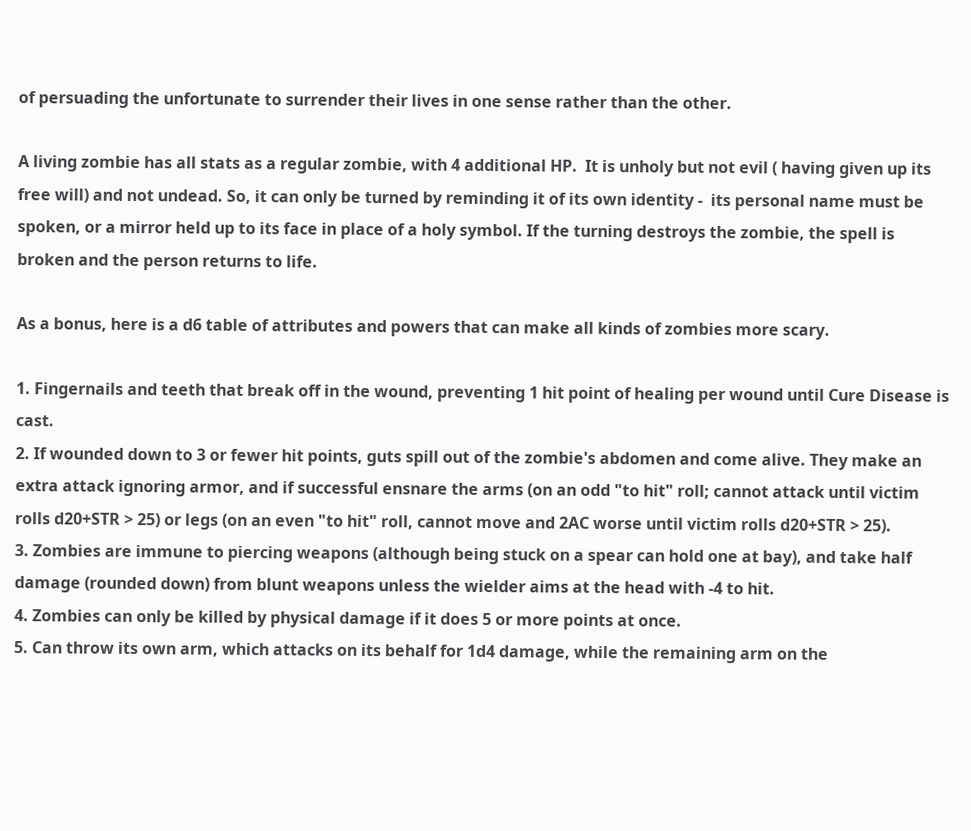of persuading the unfortunate to surrender their lives in one sense rather than the other.

A living zombie has all stats as a regular zombie, with 4 additional HP.  It is unholy but not evil ( having given up its free will) and not undead. So, it can only be turned by reminding it of its own identity -  its personal name must be spoken, or a mirror held up to its face in place of a holy symbol. If the turning destroys the zombie, the spell is broken and the person returns to life.

As a bonus, here is a d6 table of attributes and powers that can make all kinds of zombies more scary.

1. Fingernails and teeth that break off in the wound, preventing 1 hit point of healing per wound until Cure Disease is cast.
2. If wounded down to 3 or fewer hit points, guts spill out of the zombie's abdomen and come alive. They make an extra attack ignoring armor, and if successful ensnare the arms (on an odd "to hit" roll; cannot attack until victim rolls d20+STR > 25) or legs (on an even "to hit" roll, cannot move and 2AC worse until victim rolls d20+STR > 25).
3. Zombies are immune to piercing weapons (although being stuck on a spear can hold one at bay), and take half damage (rounded down) from blunt weapons unless the wielder aims at the head with -4 to hit.
4. Zombies can only be killed by physical damage if it does 5 or more points at once.
5. Can throw its own arm, which attacks on its behalf for 1d4 damage, while the remaining arm on the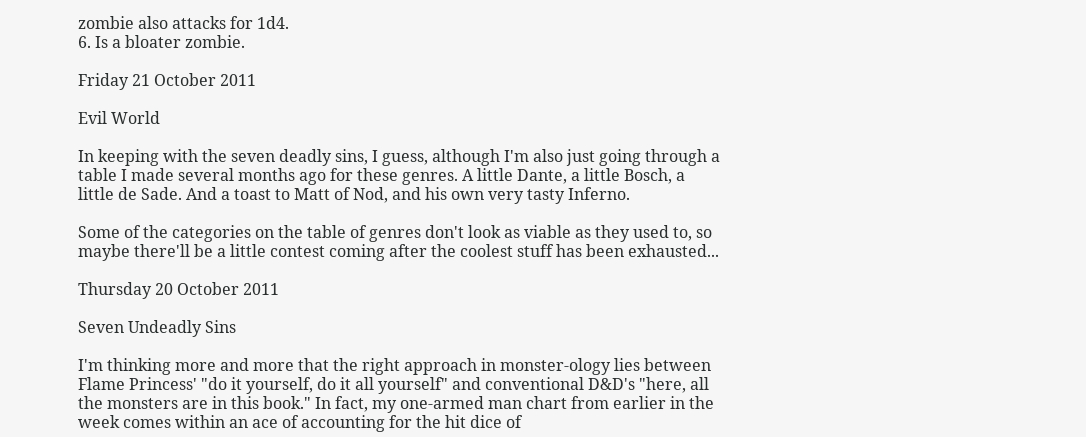zombie also attacks for 1d4.
6. Is a bloater zombie.

Friday 21 October 2011

Evil World

In keeping with the seven deadly sins, I guess, although I'm also just going through a table I made several months ago for these genres. A little Dante, a little Bosch, a little de Sade. And a toast to Matt of Nod, and his own very tasty Inferno.

Some of the categories on the table of genres don't look as viable as they used to, so maybe there'll be a little contest coming after the coolest stuff has been exhausted...

Thursday 20 October 2011

Seven Undeadly Sins

I'm thinking more and more that the right approach in monster-ology lies between Flame Princess' "do it yourself, do it all yourself" and conventional D&D's "here, all the monsters are in this book." In fact, my one-armed man chart from earlier in the week comes within an ace of accounting for the hit dice of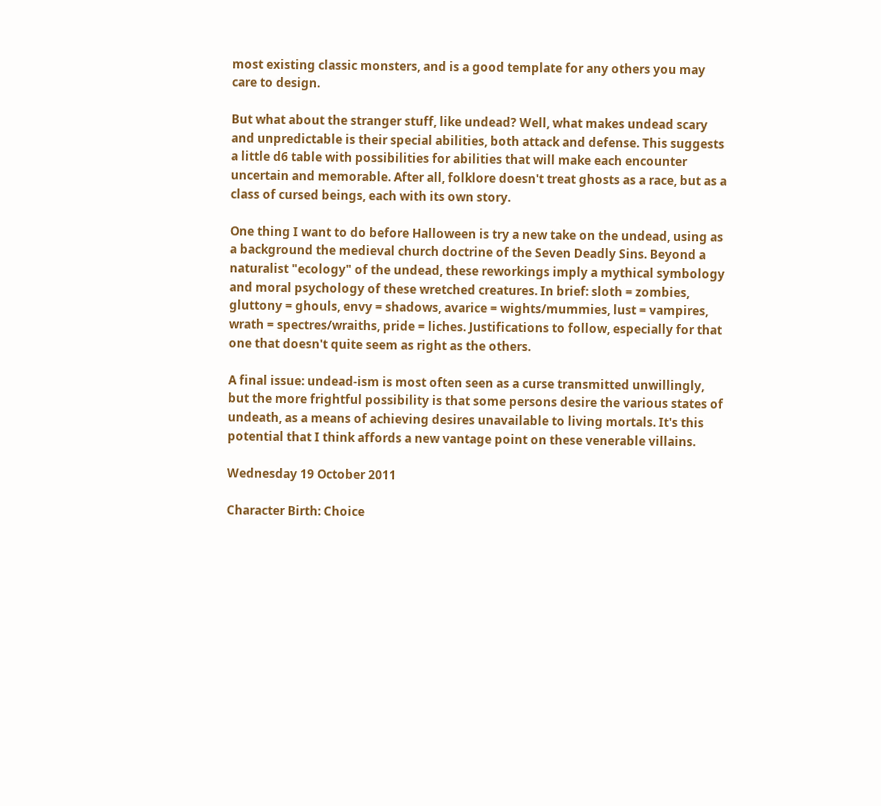most existing classic monsters, and is a good template for any others you may care to design.

But what about the stranger stuff, like undead? Well, what makes undead scary and unpredictable is their special abilities, both attack and defense. This suggests a little d6 table with possibilities for abilities that will make each encounter uncertain and memorable. After all, folklore doesn't treat ghosts as a race, but as a class of cursed beings, each with its own story.

One thing I want to do before Halloween is try a new take on the undead, using as a background the medieval church doctrine of the Seven Deadly Sins. Beyond a naturalist "ecology" of the undead, these reworkings imply a mythical symbology and moral psychology of these wretched creatures. In brief: sloth = zombies, gluttony = ghouls, envy = shadows, avarice = wights/mummies, lust = vampires, wrath = spectres/wraiths, pride = liches. Justifications to follow, especially for that one that doesn't quite seem as right as the others.

A final issue: undead-ism is most often seen as a curse transmitted unwillingly, but the more frightful possibility is that some persons desire the various states of undeath, as a means of achieving desires unavailable to living mortals. It's this potential that I think affords a new vantage point on these venerable villains.

Wednesday 19 October 2011

Character Birth: Choice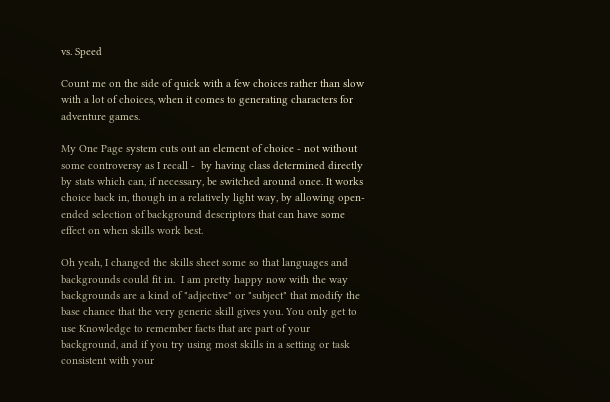vs. Speed

Count me on the side of quick with a few choices rather than slow with a lot of choices, when it comes to generating characters for adventure games.

My One Page system cuts out an element of choice - not without some controversy as I recall -  by having class determined directly by stats which can, if necessary, be switched around once. It works choice back in, though in a relatively light way, by allowing open-ended selection of background descriptors that can have some effect on when skills work best.

Oh yeah, I changed the skills sheet some so that languages and backgrounds could fit in.  I am pretty happy now with the way backgrounds are a kind of "adjective" or "subject" that modify the base chance that the very generic skill gives you. You only get to use Knowledge to remember facts that are part of your background, and if you try using most skills in a setting or task consistent with your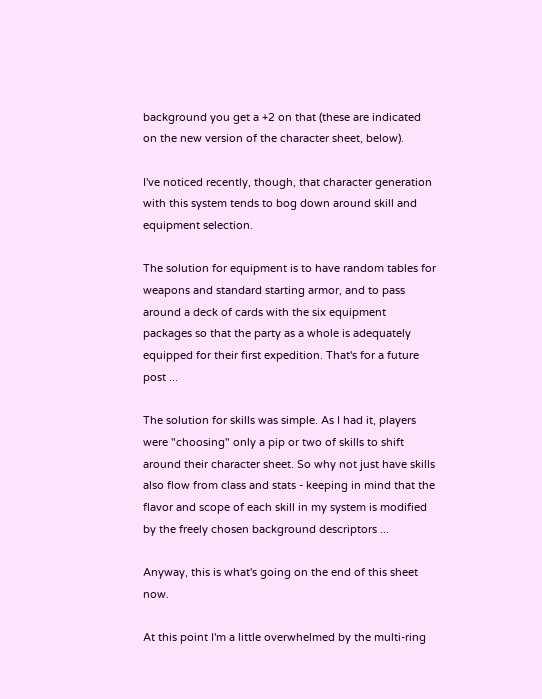background you get a +2 on that (these are indicated on the new version of the character sheet, below).

I've noticed recently, though, that character generation with this system tends to bog down around skill and equipment selection.

The solution for equipment is to have random tables for weapons and standard starting armor, and to pass around a deck of cards with the six equipment packages so that the party as a whole is adequately equipped for their first expedition. That's for a future post ...

The solution for skills was simple. As I had it, players were "choosing" only a pip or two of skills to shift around their character sheet. So why not just have skills also flow from class and stats - keeping in mind that the flavor and scope of each skill in my system is modified by the freely chosen background descriptors ...

Anyway, this is what's going on the end of this sheet now.

At this point I'm a little overwhelmed by the multi-ring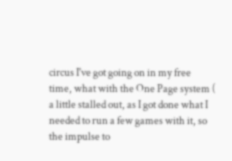circus I've got going on in my free time, what with the One Page system ( a little stalled out, as I got done what I needed to run a few games with it, so the impulse to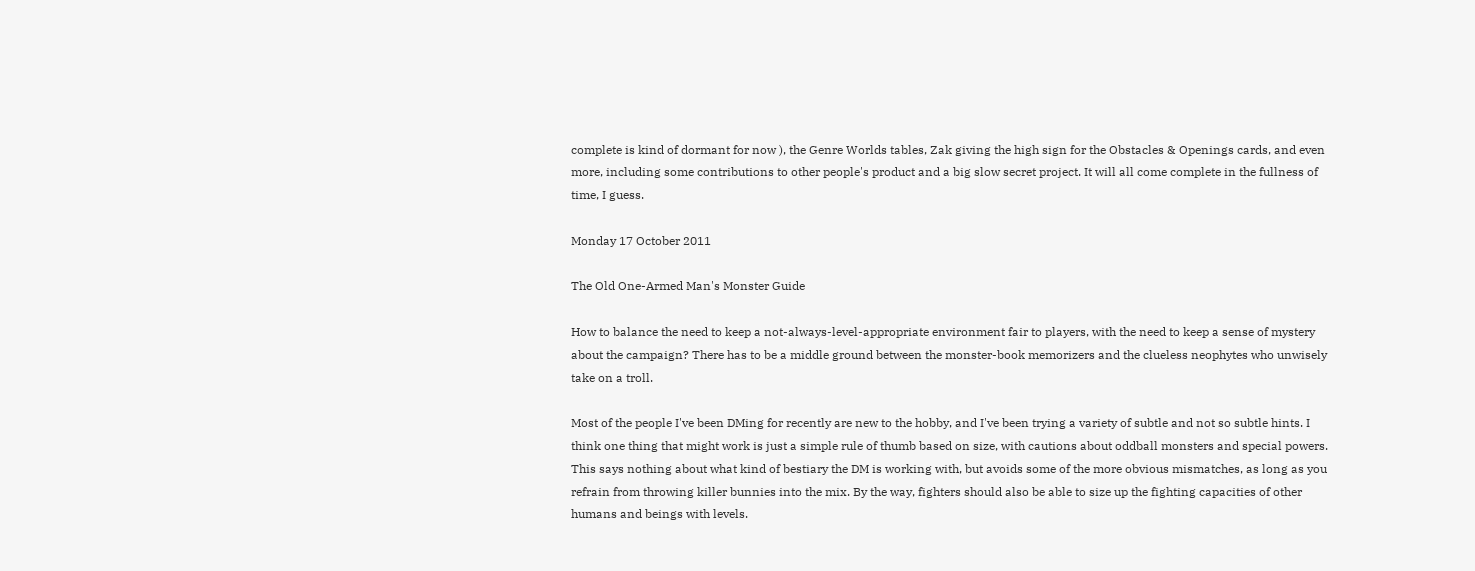complete is kind of dormant for now ), the Genre Worlds tables, Zak giving the high sign for the Obstacles & Openings cards, and even more, including some contributions to other people's product and a big slow secret project. It will all come complete in the fullness of time, I guess.

Monday 17 October 2011

The Old One-Armed Man's Monster Guide

How to balance the need to keep a not-always-level-appropriate environment fair to players, with the need to keep a sense of mystery about the campaign? There has to be a middle ground between the monster-book memorizers and the clueless neophytes who unwisely take on a troll.

Most of the people I've been DMing for recently are new to the hobby, and I've been trying a variety of subtle and not so subtle hints. I think one thing that might work is just a simple rule of thumb based on size, with cautions about oddball monsters and special powers. This says nothing about what kind of bestiary the DM is working with, but avoids some of the more obvious mismatches, as long as you refrain from throwing killer bunnies into the mix. By the way, fighters should also be able to size up the fighting capacities of other humans and beings with levels.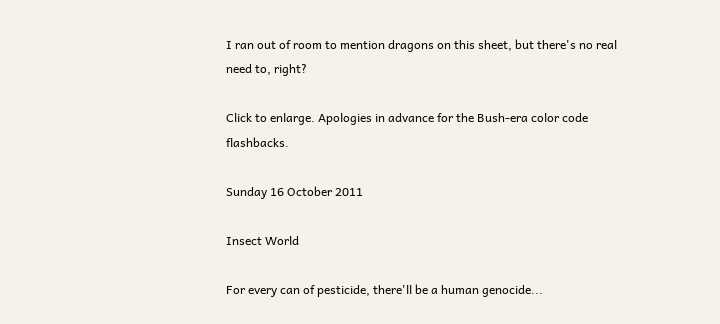I ran out of room to mention dragons on this sheet, but there's no real need to, right?

Click to enlarge. Apologies in advance for the Bush-era color code flashbacks.

Sunday 16 October 2011

Insect World

For every can of pesticide, there'll be a human genocide...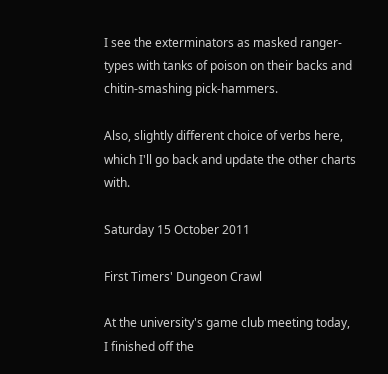I see the exterminators as masked ranger-types with tanks of poison on their backs and chitin-smashing pick-hammers.

Also, slightly different choice of verbs here, which I'll go back and update the other charts with.

Saturday 15 October 2011

First Timers' Dungeon Crawl

At the university's game club meeting today, I finished off the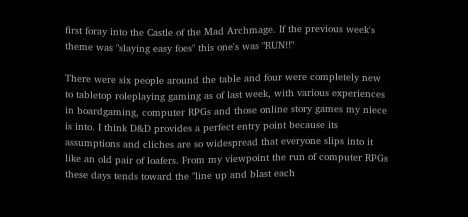first foray into the Castle of the Mad Archmage. If the previous week's theme was "slaying easy foes" this one's was "RUN!!"

There were six people around the table and four were completely new to tabletop roleplaying gaming as of last week, with various experiences in boardgaming, computer RPGs and those online story games my niece is into. I think D&D provides a perfect entry point because its assumptions and cliches are so widespread that everyone slips into it like an old pair of loafers. From my viewpoint the run of computer RPGs these days tends toward the "line up and blast each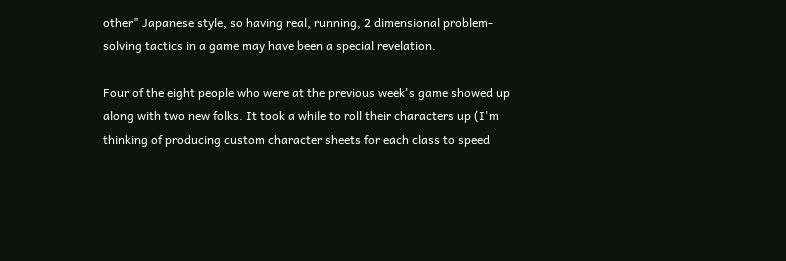other" Japanese style, so having real, running, 2 dimensional problem-solving tactics in a game may have been a special revelation.

Four of the eight people who were at the previous week's game showed up along with two new folks. It took a while to roll their characters up (I'm thinking of producing custom character sheets for each class to speed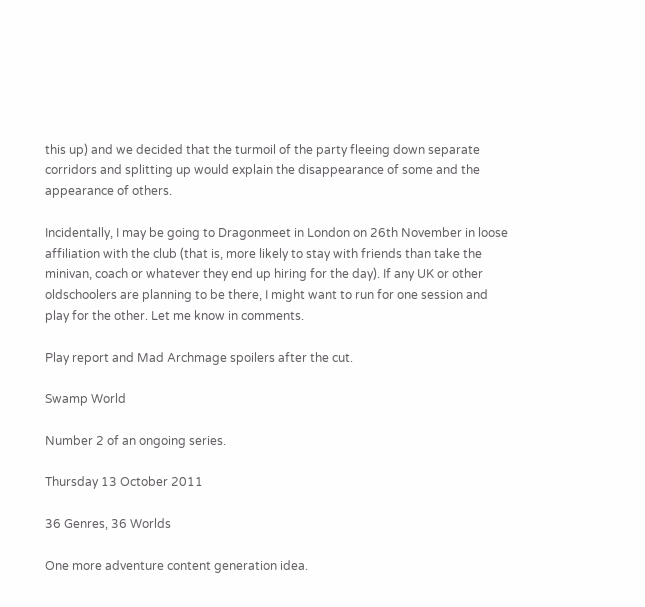this up) and we decided that the turmoil of the party fleeing down separate corridors and splitting up would explain the disappearance of some and the appearance of others.

Incidentally, I may be going to Dragonmeet in London on 26th November in loose affiliation with the club (that is, more likely to stay with friends than take the minivan, coach or whatever they end up hiring for the day). If any UK or other oldschoolers are planning to be there, I might want to run for one session and play for the other. Let me know in comments.

Play report and Mad Archmage spoilers after the cut.

Swamp World

Number 2 of an ongoing series.

Thursday 13 October 2011

36 Genres, 36 Worlds

One more adventure content generation idea.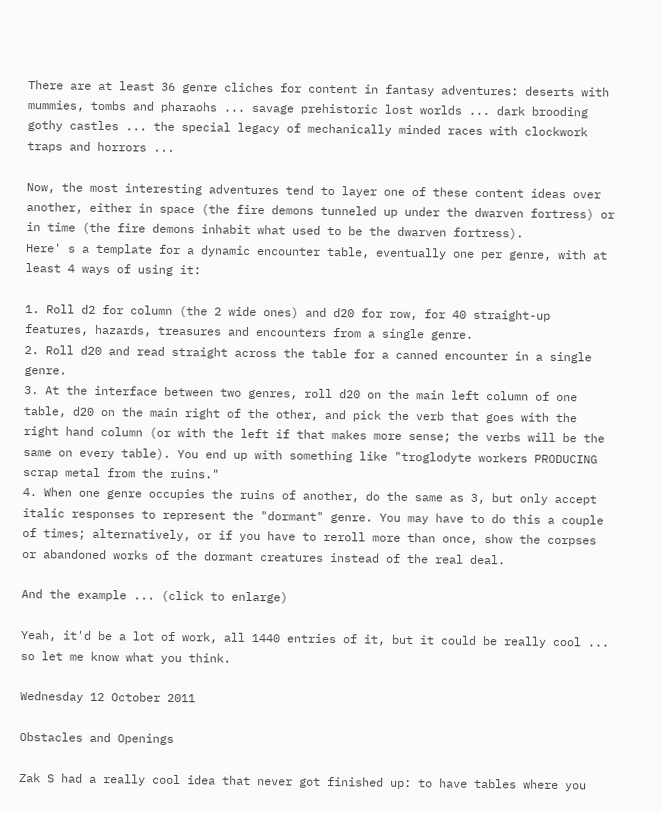There are at least 36 genre cliches for content in fantasy adventures: deserts with mummies, tombs and pharaohs ... savage prehistoric lost worlds ... dark brooding gothy castles ... the special legacy of mechanically minded races with clockwork traps and horrors ...

Now, the most interesting adventures tend to layer one of these content ideas over another, either in space (the fire demons tunneled up under the dwarven fortress) or in time (the fire demons inhabit what used to be the dwarven fortress).
Here' s a template for a dynamic encounter table, eventually one per genre, with at least 4 ways of using it:

1. Roll d2 for column (the 2 wide ones) and d20 for row, for 40 straight-up features, hazards, treasures and encounters from a single genre.
2. Roll d20 and read straight across the table for a canned encounter in a single genre.
3. At the interface between two genres, roll d20 on the main left column of one table, d20 on the main right of the other, and pick the verb that goes with the right hand column (or with the left if that makes more sense; the verbs will be the same on every table). You end up with something like "troglodyte workers PRODUCING scrap metal from the ruins."
4. When one genre occupies the ruins of another, do the same as 3, but only accept italic responses to represent the "dormant" genre. You may have to do this a couple of times; alternatively, or if you have to reroll more than once, show the corpses or abandoned works of the dormant creatures instead of the real deal.

And the example ... (click to enlarge)

Yeah, it'd be a lot of work, all 1440 entries of it, but it could be really cool ... so let me know what you think.

Wednesday 12 October 2011

Obstacles and Openings

Zak S had a really cool idea that never got finished up: to have tables where you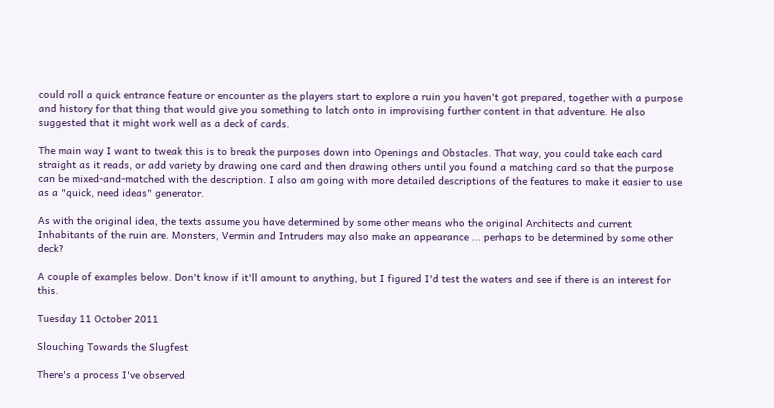could roll a quick entrance feature or encounter as the players start to explore a ruin you haven't got prepared, together with a purpose and history for that thing that would give you something to latch onto in improvising further content in that adventure. He also suggested that it might work well as a deck of cards.

The main way I want to tweak this is to break the purposes down into Openings and Obstacles. That way, you could take each card straight as it reads, or add variety by drawing one card and then drawing others until you found a matching card so that the purpose can be mixed-and-matched with the description. I also am going with more detailed descriptions of the features to make it easier to use as a "quick, need ideas" generator.

As with the original idea, the texts assume you have determined by some other means who the original Architects and current Inhabitants of the ruin are. Monsters, Vermin and Intruders may also make an appearance ... perhaps to be determined by some other deck?

A couple of examples below. Don't know if it'll amount to anything, but I figured I'd test the waters and see if there is an interest for this.

Tuesday 11 October 2011

Slouching Towards the Slugfest

There's a process I've observed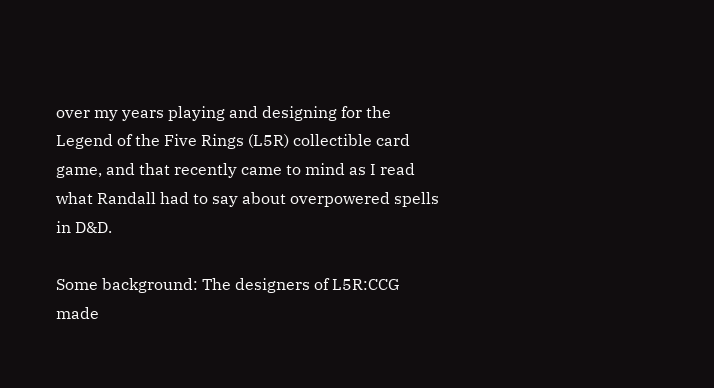over my years playing and designing for the Legend of the Five Rings (L5R) collectible card game, and that recently came to mind as I read what Randall had to say about overpowered spells in D&D.

Some background: The designers of L5R:CCG made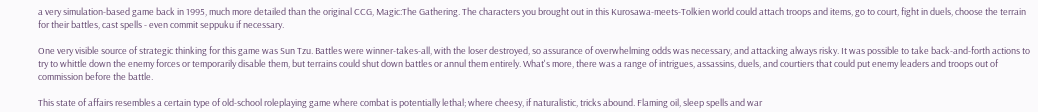a very simulation-based game back in 1995, much more detailed than the original CCG, Magic:The Gathering. The characters you brought out in this Kurosawa-meets-Tolkien world could attach troops and items, go to court, fight in duels, choose the terrain for their battles, cast spells - even commit seppuku if necessary.

One very visible source of strategic thinking for this game was Sun Tzu. Battles were winner-takes-all, with the loser destroyed, so assurance of overwhelming odds was necessary, and attacking always risky. It was possible to take back-and-forth actions to try to whittle down the enemy forces or temporarily disable them, but terrains could shut down battles or annul them entirely. What's more, there was a range of intrigues, assassins, duels, and courtiers that could put enemy leaders and troops out of commission before the battle.

This state of affairs resembles a certain type of old-school roleplaying game where combat is potentially lethal; where cheesy, if naturalistic, tricks abound. Flaming oil, sleep spells and war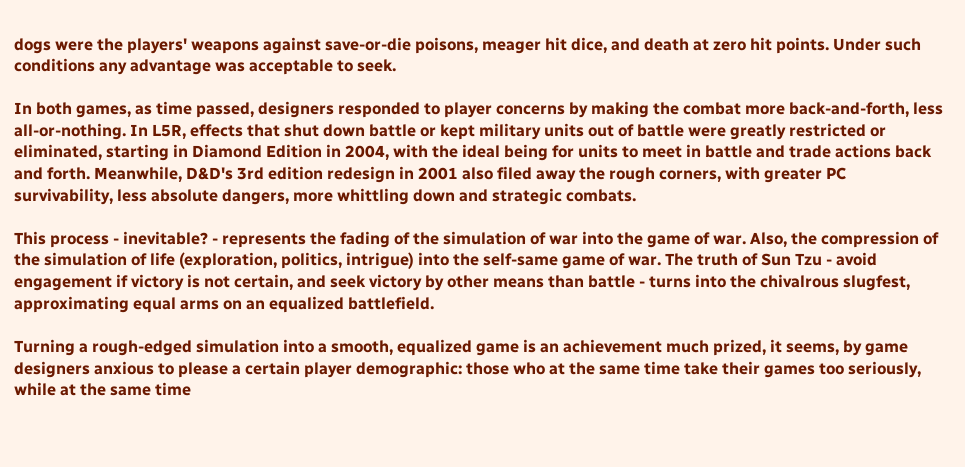dogs were the players' weapons against save-or-die poisons, meager hit dice, and death at zero hit points. Under such conditions any advantage was acceptable to seek.

In both games, as time passed, designers responded to player concerns by making the combat more back-and-forth, less all-or-nothing. In L5R, effects that shut down battle or kept military units out of battle were greatly restricted or eliminated, starting in Diamond Edition in 2004, with the ideal being for units to meet in battle and trade actions back and forth. Meanwhile, D&D's 3rd edition redesign in 2001 also filed away the rough corners, with greater PC survivability, less absolute dangers, more whittling down and strategic combats.

This process - inevitable? - represents the fading of the simulation of war into the game of war. Also, the compression of the simulation of life (exploration, politics, intrigue) into the self-same game of war. The truth of Sun Tzu - avoid engagement if victory is not certain, and seek victory by other means than battle - turns into the chivalrous slugfest, approximating equal arms on an equalized battlefield.

Turning a rough-edged simulation into a smooth, equalized game is an achievement much prized, it seems, by game designers anxious to please a certain player demographic: those who at the same time take their games too seriously, while at the same time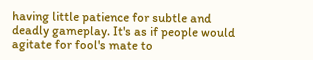having little patience for subtle and deadly gameplay. It's as if people would agitate for fool's mate to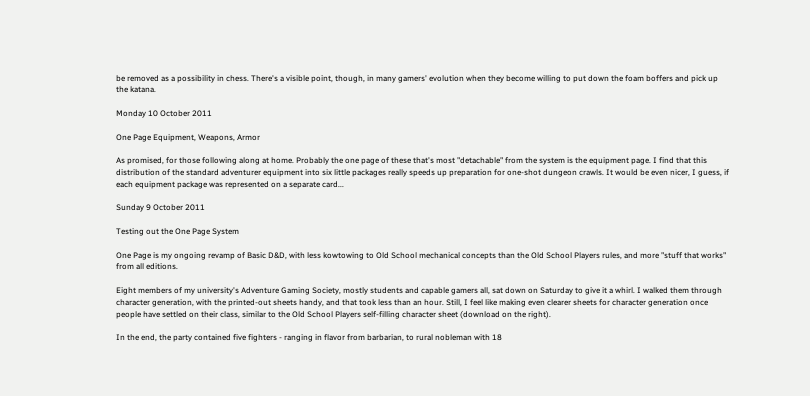be removed as a possibility in chess. There's a visible point, though, in many gamers' evolution when they become willing to put down the foam boffers and pick up the katana.

Monday 10 October 2011

One Page Equipment, Weapons, Armor

As promised, for those following along at home. Probably the one page of these that's most "detachable" from the system is the equipment page. I find that this distribution of the standard adventurer equipment into six little packages really speeds up preparation for one-shot dungeon crawls. It would be even nicer, I guess, if each equipment package was represented on a separate card...

Sunday 9 October 2011

Testing out the One Page System

One Page is my ongoing revamp of Basic D&D, with less kowtowing to Old School mechanical concepts than the Old School Players rules, and more "stuff that works" from all editions.

Eight members of my university's Adventure Gaming Society, mostly students and capable gamers all, sat down on Saturday to give it a whirl. I walked them through character generation, with the printed-out sheets handy, and that took less than an hour. Still, I feel like making even clearer sheets for character generation once people have settled on their class, similar to the Old School Players self-filling character sheet (download on the right).

In the end, the party contained five fighters - ranging in flavor from barbarian, to rural nobleman with 18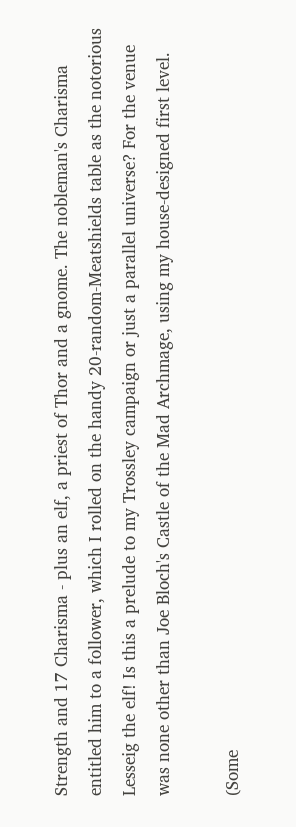Strength and 17 Charisma - plus an elf, a priest of Thor and a gnome. The nobleman's Charisma entitled him to a follower, which I rolled on the handy 20-random-Meatshields table as the notorious Lesseig the elf! Is this a prelude to my Trossley campaign or just a parallel universe? For the venue was none other than Joe Bloch's Castle of the Mad Archmage, using my house-designed first level.

(Some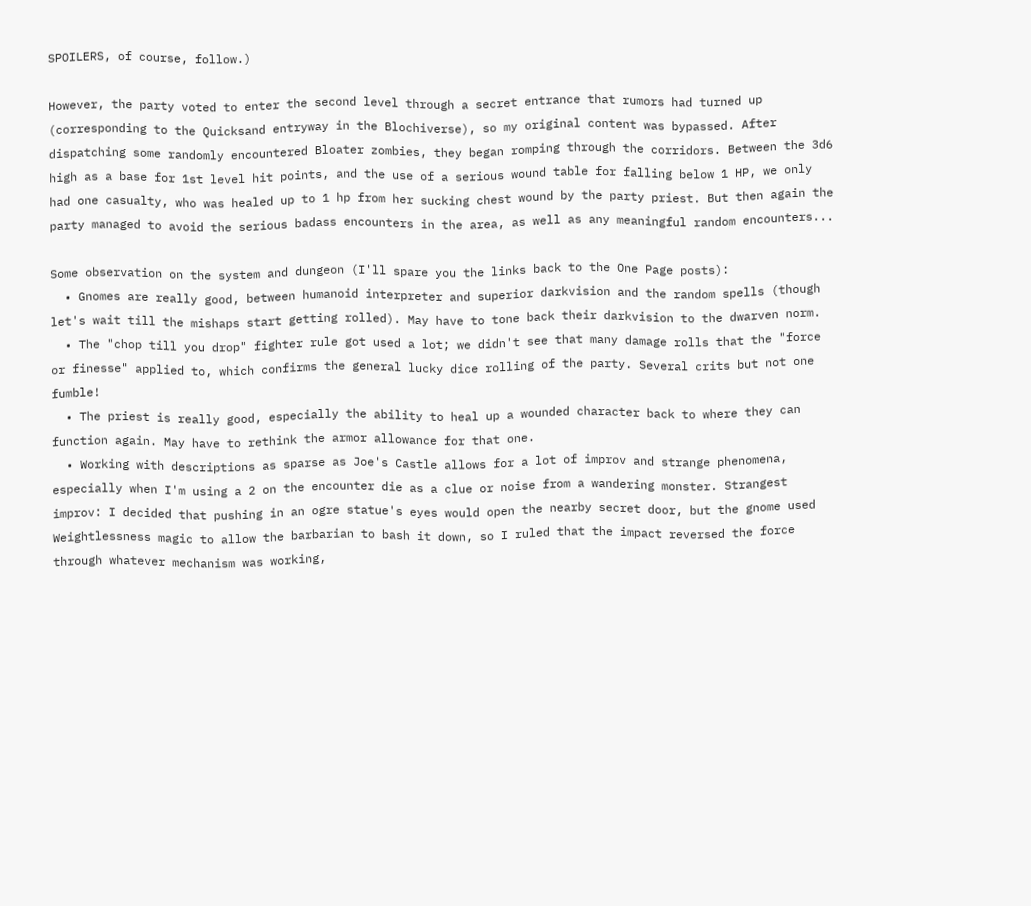SPOILERS, of course, follow.)

However, the party voted to enter the second level through a secret entrance that rumors had turned up (corresponding to the Quicksand entryway in the Blochiverse), so my original content was bypassed. After dispatching some randomly encountered Bloater zombies, they began romping through the corridors. Between the 3d6 high as a base for 1st level hit points, and the use of a serious wound table for falling below 1 HP, we only had one casualty, who was healed up to 1 hp from her sucking chest wound by the party priest. But then again the party managed to avoid the serious badass encounters in the area, as well as any meaningful random encounters...

Some observation on the system and dungeon (I'll spare you the links back to the One Page posts):
  • Gnomes are really good, between humanoid interpreter and superior darkvision and the random spells (though let's wait till the mishaps start getting rolled). May have to tone back their darkvision to the dwarven norm.
  • The "chop till you drop" fighter rule got used a lot; we didn't see that many damage rolls that the "force or finesse" applied to, which confirms the general lucky dice rolling of the party. Several crits but not one fumble!
  • The priest is really good, especially the ability to heal up a wounded character back to where they can function again. May have to rethink the armor allowance for that one.
  • Working with descriptions as sparse as Joe's Castle allows for a lot of improv and strange phenomena, especially when I'm using a 2 on the encounter die as a clue or noise from a wandering monster. Strangest improv: I decided that pushing in an ogre statue's eyes would open the nearby secret door, but the gnome used Weightlessness magic to allow the barbarian to bash it down, so I ruled that the impact reversed the force through whatever mechanism was working,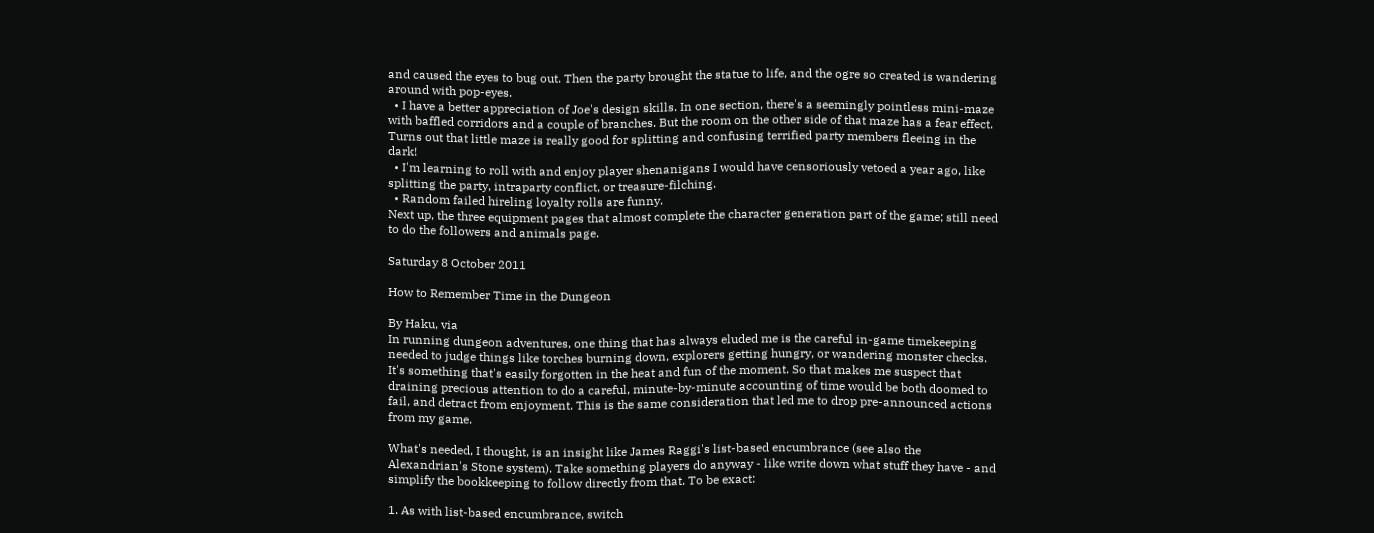and caused the eyes to bug out. Then the party brought the statue to life, and the ogre so created is wandering around with pop-eyes.
  • I have a better appreciation of Joe's design skills. In one section, there's a seemingly pointless mini-maze with baffled corridors and a couple of branches. But the room on the other side of that maze has a fear effect. Turns out that little maze is really good for splitting and confusing terrified party members fleeing in the dark!
  • I'm learning to roll with and enjoy player shenanigans I would have censoriously vetoed a year ago, like splitting the party, intraparty conflict, or treasure-filching.
  • Random failed hireling loyalty rolls are funny.
Next up, the three equipment pages that almost complete the character generation part of the game; still need to do the followers and animals page.

Saturday 8 October 2011

How to Remember Time in the Dungeon

By Haku, via
In running dungeon adventures, one thing that has always eluded me is the careful in-game timekeeping needed to judge things like torches burning down, explorers getting hungry, or wandering monster checks. It's something that's easily forgotten in the heat and fun of the moment. So that makes me suspect that draining precious attention to do a careful, minute-by-minute accounting of time would be both doomed to fail, and detract from enjoyment. This is the same consideration that led me to drop pre-announced actions from my game.

What's needed, I thought, is an insight like James Raggi's list-based encumbrance (see also the Alexandrian's Stone system). Take something players do anyway - like write down what stuff they have - and simplify the bookkeeping to follow directly from that. To be exact:

1. As with list-based encumbrance, switch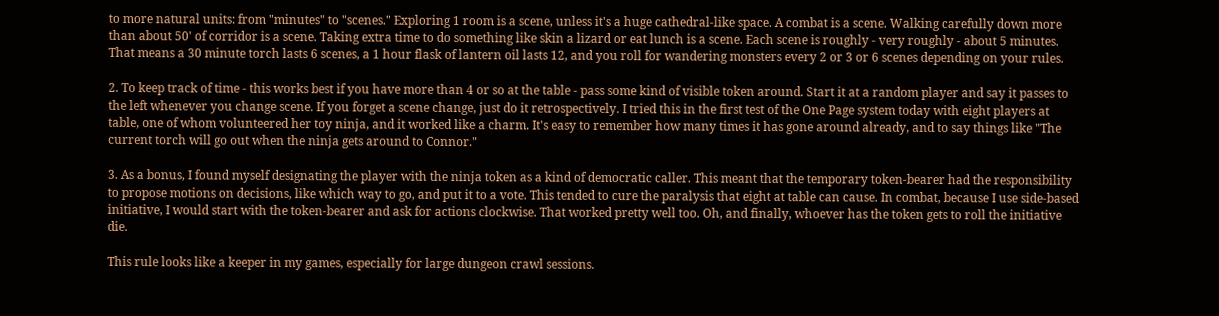to more natural units: from "minutes" to "scenes." Exploring 1 room is a scene, unless it's a huge cathedral-like space. A combat is a scene. Walking carefully down more than about 50' of corridor is a scene. Taking extra time to do something like skin a lizard or eat lunch is a scene. Each scene is roughly - very roughly - about 5 minutes. That means a 30 minute torch lasts 6 scenes, a 1 hour flask of lantern oil lasts 12, and you roll for wandering monsters every 2 or 3 or 6 scenes depending on your rules.

2. To keep track of time - this works best if you have more than 4 or so at the table - pass some kind of visible token around. Start it at a random player and say it passes to the left whenever you change scene. If you forget a scene change, just do it retrospectively. I tried this in the first test of the One Page system today with eight players at table, one of whom volunteered her toy ninja, and it worked like a charm. It's easy to remember how many times it has gone around already, and to say things like "The current torch will go out when the ninja gets around to Connor."

3. As a bonus, I found myself designating the player with the ninja token as a kind of democratic caller. This meant that the temporary token-bearer had the responsibility to propose motions on decisions, like which way to go, and put it to a vote. This tended to cure the paralysis that eight at table can cause. In combat, because I use side-based initiative, I would start with the token-bearer and ask for actions clockwise. That worked pretty well too. Oh, and finally, whoever has the token gets to roll the initiative die.

This rule looks like a keeper in my games, especially for large dungeon crawl sessions.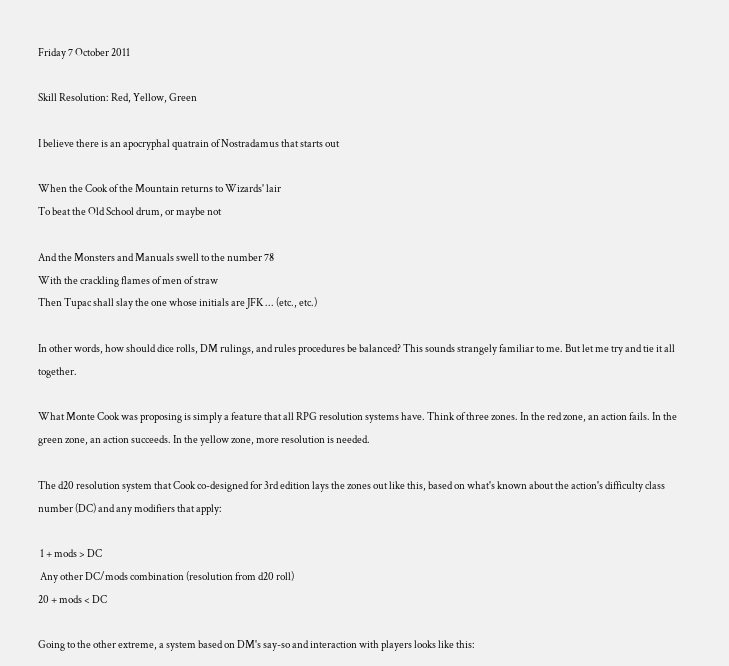Friday 7 October 2011

Skill Resolution: Red, Yellow, Green

I believe there is an apocryphal quatrain of Nostradamus that starts out

When the Cook of the Mountain returns to Wizards' lair
To beat the Old School drum, or maybe not

And the Monsters and Manuals swell to the number 78
With the crackling flames of men of straw
Then Tupac shall slay the one whose initials are JFK ... (etc., etc.)

In other words, how should dice rolls, DM rulings, and rules procedures be balanced? This sounds strangely familiar to me. But let me try and tie it all together.

What Monte Cook was proposing is simply a feature that all RPG resolution systems have. Think of three zones. In the red zone, an action fails. In the green zone, an action succeeds. In the yellow zone, more resolution is needed.

The d20 resolution system that Cook co-designed for 3rd edition lays the zones out like this, based on what's known about the action's difficulty class number (DC) and any modifiers that apply:

 1 + mods > DC
 Any other DC/mods combination (resolution from d20 roll)
20 + mods < DC

Going to the other extreme, a system based on DM's say-so and interaction with players looks like this: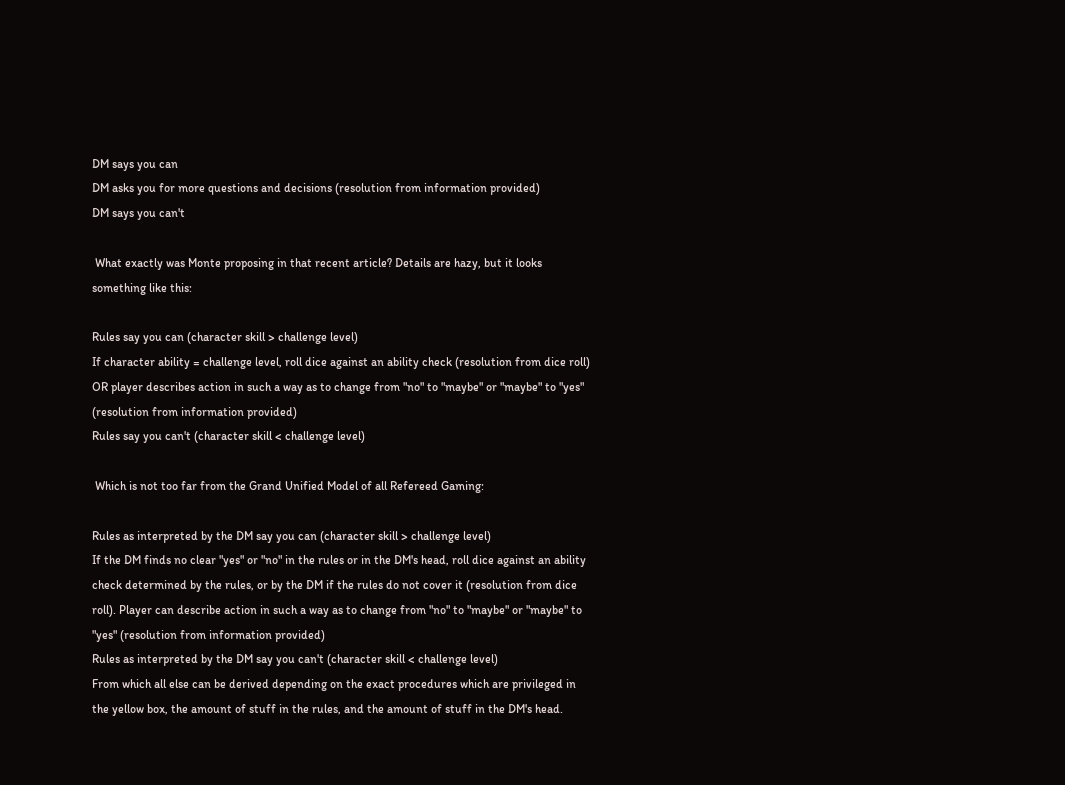DM says you can
DM asks you for more questions and decisions (resolution from information provided)
DM says you can't

 What exactly was Monte proposing in that recent article? Details are hazy, but it looks something like this:

Rules say you can (character skill > challenge level)
If character ability = challenge level, roll dice against an ability check (resolution from dice roll) OR player describes action in such a way as to change from "no" to "maybe" or "maybe" to "yes" (resolution from information provided)
Rules say you can't (character skill < challenge level)

 Which is not too far from the Grand Unified Model of all Refereed Gaming:

Rules as interpreted by the DM say you can (character skill > challenge level)
If the DM finds no clear "yes" or "no" in the rules or in the DM's head, roll dice against an ability check determined by the rules, or by the DM if the rules do not cover it (resolution from dice roll). Player can describe action in such a way as to change from "no" to "maybe" or "maybe" to "yes" (resolution from information provided)
Rules as interpreted by the DM say you can't (character skill < challenge level)
From which all else can be derived depending on the exact procedures which are privileged in the yellow box, the amount of stuff in the rules, and the amount of stuff in the DM's head.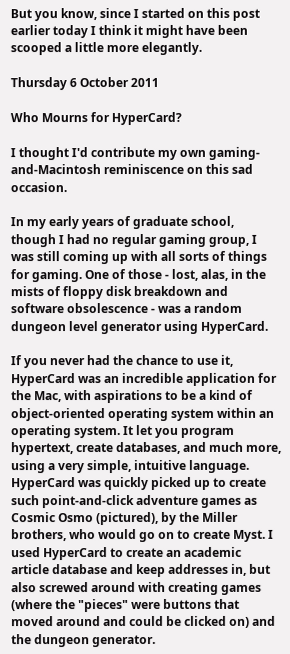But you know, since I started on this post earlier today I think it might have been scooped a little more elegantly.

Thursday 6 October 2011

Who Mourns for HyperCard?

I thought I'd contribute my own gaming-and-Macintosh reminiscence on this sad occasion.

In my early years of graduate school, though I had no regular gaming group, I was still coming up with all sorts of things for gaming. One of those - lost, alas, in the mists of floppy disk breakdown and software obsolescence - was a random dungeon level generator using HyperCard.

If you never had the chance to use it, HyperCard was an incredible application for the Mac, with aspirations to be a kind of object-oriented operating system within an operating system. It let you program hypertext, create databases, and much more, using a very simple, intuitive language. HyperCard was quickly picked up to create such point-and-click adventure games as Cosmic Osmo (pictured), by the Miller brothers, who would go on to create Myst. I used HyperCard to create an academic article database and keep addresses in, but also screwed around with creating games (where the "pieces" were buttons that moved around and could be clicked on) and the dungeon generator.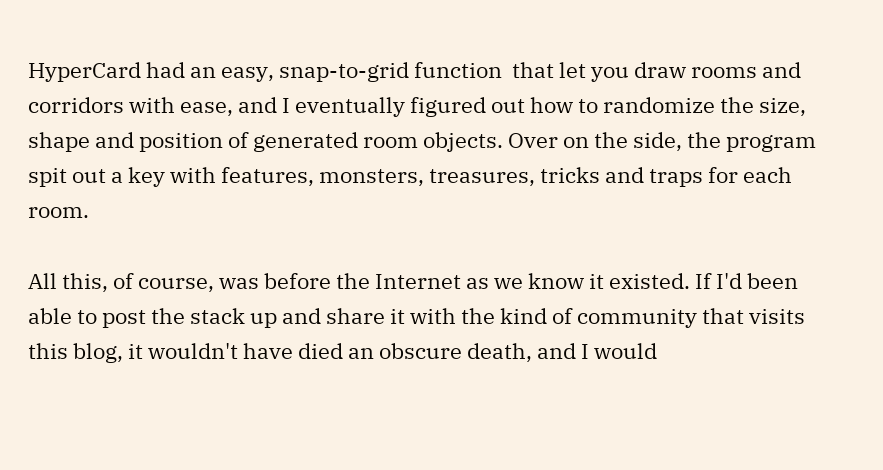HyperCard had an easy, snap-to-grid function  that let you draw rooms and corridors with ease, and I eventually figured out how to randomize the size, shape and position of generated room objects. Over on the side, the program spit out a key with features, monsters, treasures, tricks and traps for each room.

All this, of course, was before the Internet as we know it existed. If I'd been able to post the stack up and share it with the kind of community that visits this blog, it wouldn't have died an obscure death, and I would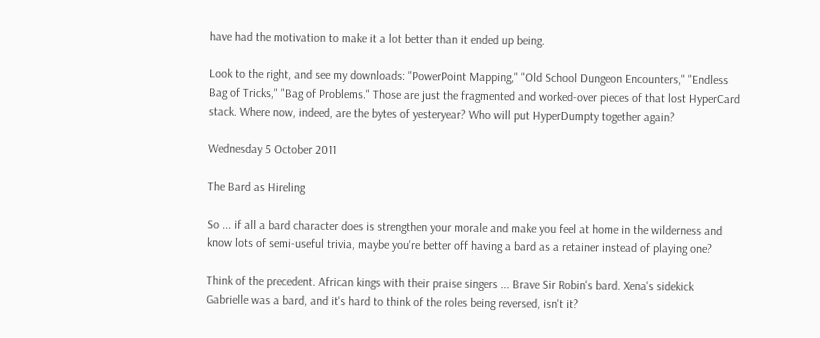have had the motivation to make it a lot better than it ended up being.

Look to the right, and see my downloads: "PowerPoint Mapping," "Old School Dungeon Encounters," "Endless Bag of Tricks," "Bag of Problems." Those are just the fragmented and worked-over pieces of that lost HyperCard stack. Where now, indeed, are the bytes of yesteryear? Who will put HyperDumpty together again?

Wednesday 5 October 2011

The Bard as Hireling

So ... if all a bard character does is strengthen your morale and make you feel at home in the wilderness and know lots of semi-useful trivia, maybe you're better off having a bard as a retainer instead of playing one?

Think of the precedent. African kings with their praise singers ... Brave Sir Robin's bard. Xena's sidekick Gabrielle was a bard, and it's hard to think of the roles being reversed, isn't it?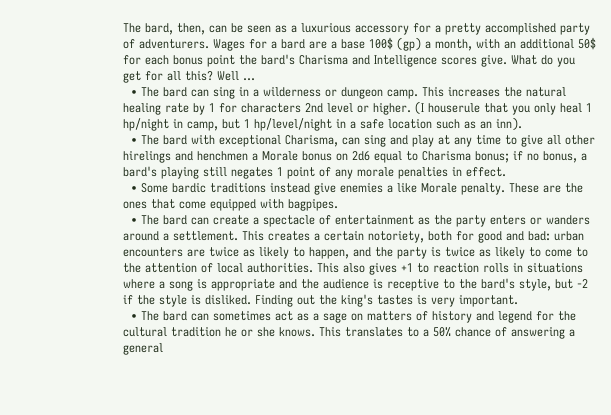The bard, then, can be seen as a luxurious accessory for a pretty accomplished party of adventurers. Wages for a bard are a base 100$ (gp) a month, with an additional 50$ for each bonus point the bard's Charisma and Intelligence scores give. What do you get for all this? Well ...
  • The bard can sing in a wilderness or dungeon camp. This increases the natural healing rate by 1 for characters 2nd level or higher. (I houserule that you only heal 1 hp/night in camp, but 1 hp/level/night in a safe location such as an inn).
  • The bard with exceptional Charisma, can sing and play at any time to give all other hirelings and henchmen a Morale bonus on 2d6 equal to Charisma bonus; if no bonus, a bard's playing still negates 1 point of any morale penalties in effect.
  • Some bardic traditions instead give enemies a like Morale penalty. These are the ones that come equipped with bagpipes.
  • The bard can create a spectacle of entertainment as the party enters or wanders around a settlement. This creates a certain notoriety, both for good and bad: urban encounters are twice as likely to happen, and the party is twice as likely to come to the attention of local authorities. This also gives +1 to reaction rolls in situations where a song is appropriate and the audience is receptive to the bard's style, but -2 if the style is disliked. Finding out the king's tastes is very important.
  • The bard can sometimes act as a sage on matters of history and legend for the cultural tradition he or she knows. This translates to a 50% chance of answering a general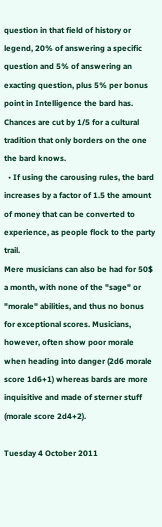question in that field of history or legend, 20% of answering a specific question and 5% of answering an exacting question, plus 5% per bonus point in Intelligence the bard has. Chances are cut by 1/5 for a cultural tradition that only borders on the one the bard knows.
  • If using the carousing rules, the bard increases by a factor of 1.5 the amount of money that can be converted to experience, as people flock to the party trail.
Mere musicians can also be had for 50$ a month, with none of the "sage" or "morale" abilities, and thus no bonus for exceptional scores. Musicians, however, often show poor morale when heading into danger (2d6 morale score 1d6+1) whereas bards are more inquisitive and made of sterner stuff (morale score 2d4+2).

Tuesday 4 October 2011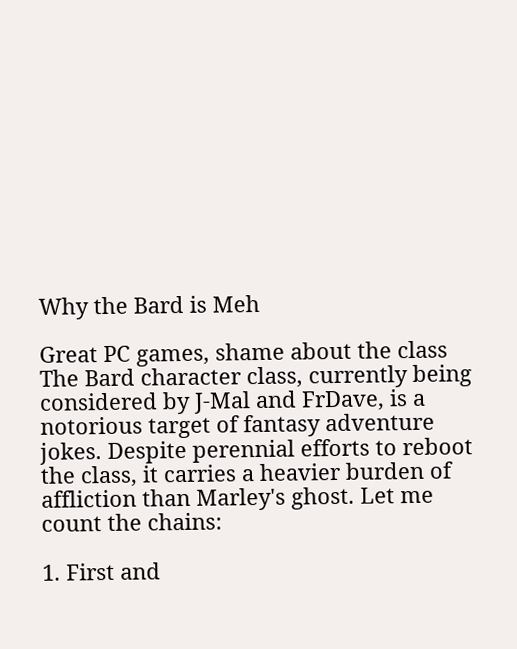Why the Bard is Meh

Great PC games, shame about the class
The Bard character class, currently being considered by J-Mal and FrDave, is a notorious target of fantasy adventure jokes. Despite perennial efforts to reboot the class, it carries a heavier burden of affliction than Marley's ghost. Let me count the chains:

1. First and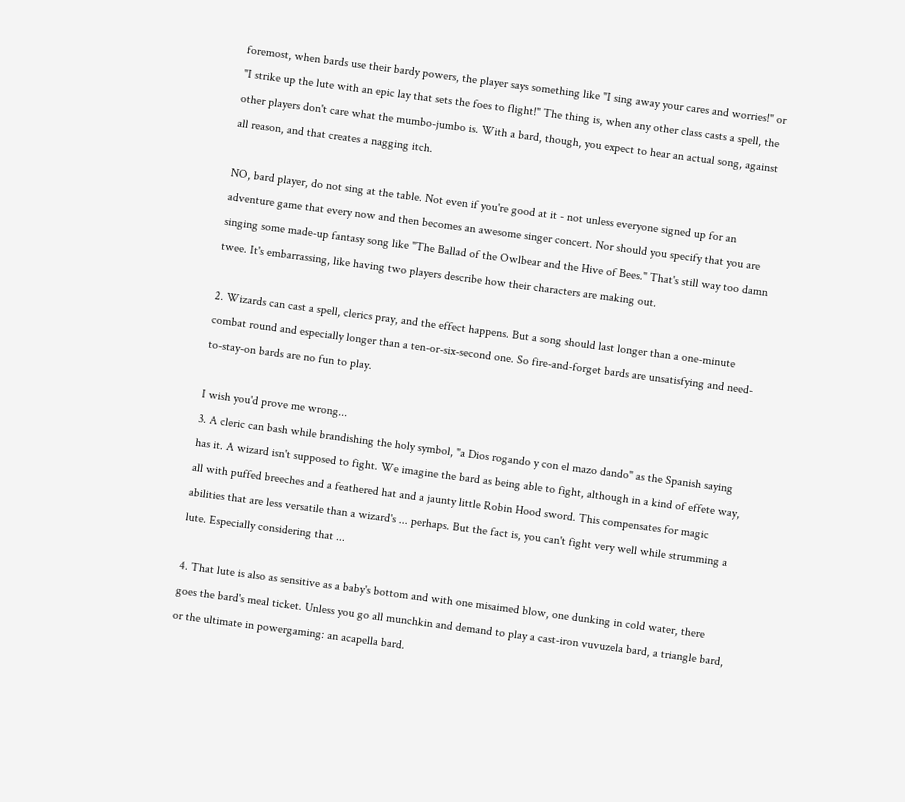foremost, when bards use their bardy powers, the player says something like "I sing away your cares and worries!" or "I strike up the lute with an epic lay that sets the foes to flight!" The thing is, when any other class casts a spell, the other players don't care what the mumbo-jumbo is. With a bard, though, you expect to hear an actual song, against all reason, and that creates a nagging itch.

NO, bard player, do not sing at the table. Not even if you're good at it - not unless everyone signed up for an adventure game that every now and then becomes an awesome singer concert. Nor should you specify that you are singing some made-up fantasy song like "The Ballad of the Owlbear and the Hive of Bees." That's still way too damn twee. It's embarrassing, like having two players describe how their characters are making out.

2. Wizards can cast a spell, clerics pray, and the effect happens. But a song should last longer than a one-minute combat round and especially longer than a ten-or-six-second one. So fire-and-forget bards are unsatisfying and need-to-stay-on bards are no fun to play.

I wish you'd prove me wrong...
3. A cleric can bash while brandishing the holy symbol, "a Dios rogando y con el mazo dando" as the Spanish saying has it. A wizard isn't supposed to fight. We imagine the bard as being able to fight, although in a kind of effete way, all with puffed breeches and a feathered hat and a jaunty little Robin Hood sword. This compensates for magic abilities that are less versatile than a wizard's ... perhaps. But the fact is, you can't fight very well while strumming a lute. Especially considering that ...

4. That lute is also as sensitive as a baby's bottom and with one misaimed blow, one dunking in cold water, there goes the bard's meal ticket. Unless you go all munchkin and demand to play a cast-iron vuvuzela bard, a triangle bard, or the ultimate in powergaming: an acapella bard.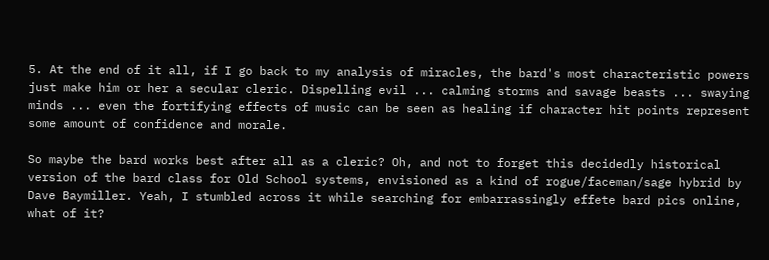5. At the end of it all, if I go back to my analysis of miracles, the bard's most characteristic powers just make him or her a secular cleric. Dispelling evil ... calming storms and savage beasts ... swaying minds ... even the fortifying effects of music can be seen as healing if character hit points represent some amount of confidence and morale.

So maybe the bard works best after all as a cleric? Oh, and not to forget this decidedly historical version of the bard class for Old School systems, envisioned as a kind of rogue/faceman/sage hybrid by Dave Baymiller. Yeah, I stumbled across it while searching for embarrassingly effete bard pics online, what of it?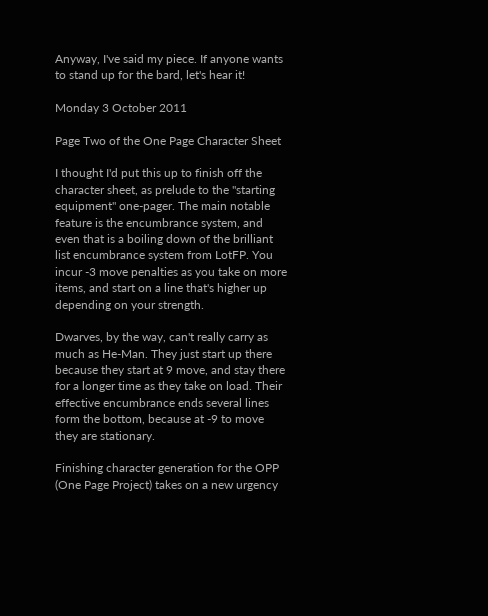Anyway, I've said my piece. If anyone wants to stand up for the bard, let's hear it!

Monday 3 October 2011

Page Two of the One Page Character Sheet

I thought I'd put this up to finish off the character sheet, as prelude to the "starting equipment" one-pager. The main notable feature is the encumbrance system, and even that is a boiling down of the brilliant list encumbrance system from LotFP. You incur -3 move penalties as you take on more items, and start on a line that's higher up depending on your strength.

Dwarves, by the way, can't really carry as much as He-Man. They just start up there because they start at 9 move, and stay there for a longer time as they take on load. Their effective encumbrance ends several lines form the bottom, because at -9 to move they are stationary.

Finishing character generation for the OPP (One Page Project) takes on a new urgency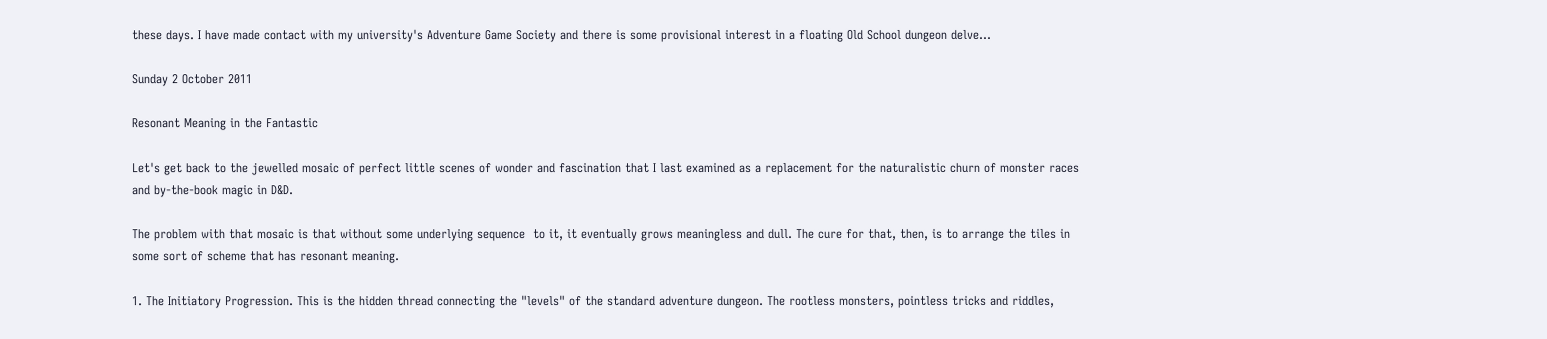these days. I have made contact with my university's Adventure Game Society and there is some provisional interest in a floating Old School dungeon delve...

Sunday 2 October 2011

Resonant Meaning in the Fantastic

Let's get back to the jewelled mosaic of perfect little scenes of wonder and fascination that I last examined as a replacement for the naturalistic churn of monster races and by-the-book magic in D&D.

The problem with that mosaic is that without some underlying sequence  to it, it eventually grows meaningless and dull. The cure for that, then, is to arrange the tiles in some sort of scheme that has resonant meaning.

1. The Initiatory Progression. This is the hidden thread connecting the "levels" of the standard adventure dungeon. The rootless monsters, pointless tricks and riddles,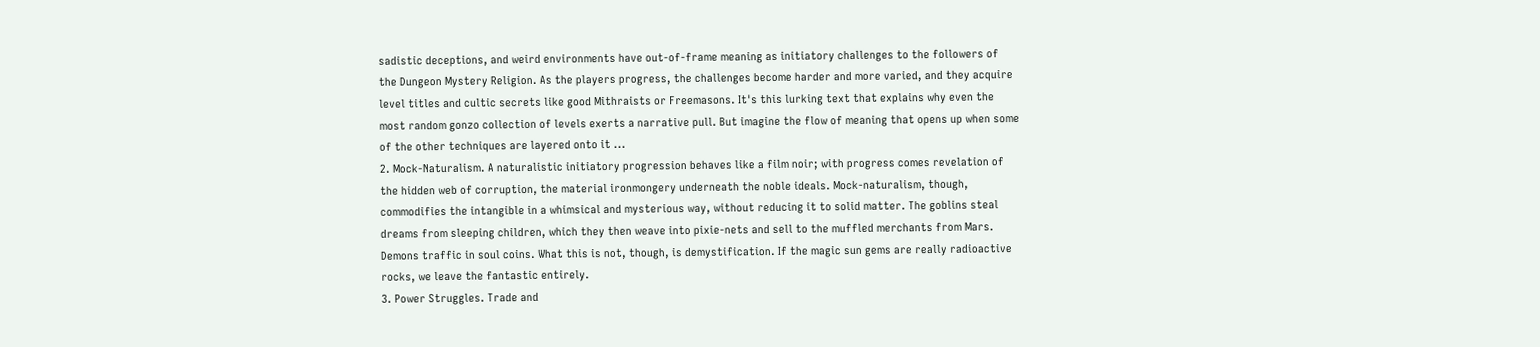sadistic deceptions, and weird environments have out-of-frame meaning as initiatory challenges to the followers of the Dungeon Mystery Religion. As the players progress, the challenges become harder and more varied, and they acquire level titles and cultic secrets like good Mithraists or Freemasons. It's this lurking text that explains why even the most random gonzo collection of levels exerts a narrative pull. But imagine the flow of meaning that opens up when some of the other techniques are layered onto it ...
2. Mock-Naturalism. A naturalistic initiatory progression behaves like a film noir; with progress comes revelation of the hidden web of corruption, the material ironmongery underneath the noble ideals. Mock-naturalism, though, commodifies the intangible in a whimsical and mysterious way, without reducing it to solid matter. The goblins steal dreams from sleeping children, which they then weave into pixie-nets and sell to the muffled merchants from Mars. Demons traffic in soul coins. What this is not, though, is demystification. If the magic sun gems are really radioactive rocks, we leave the fantastic entirely.
3. Power Struggles. Trade and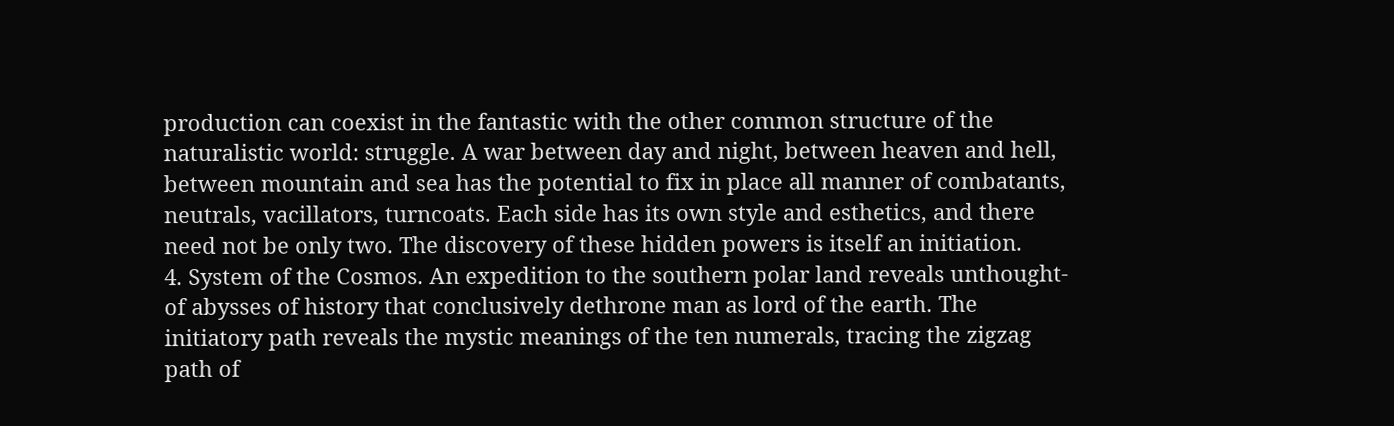production can coexist in the fantastic with the other common structure of the naturalistic world: struggle. A war between day and night, between heaven and hell, between mountain and sea has the potential to fix in place all manner of combatants, neutrals, vacillators, turncoats. Each side has its own style and esthetics, and there need not be only two. The discovery of these hidden powers is itself an initiation.
4. System of the Cosmos. An expedition to the southern polar land reveals unthought-of abysses of history that conclusively dethrone man as lord of the earth. The initiatory path reveals the mystic meanings of the ten numerals, tracing the zigzag path of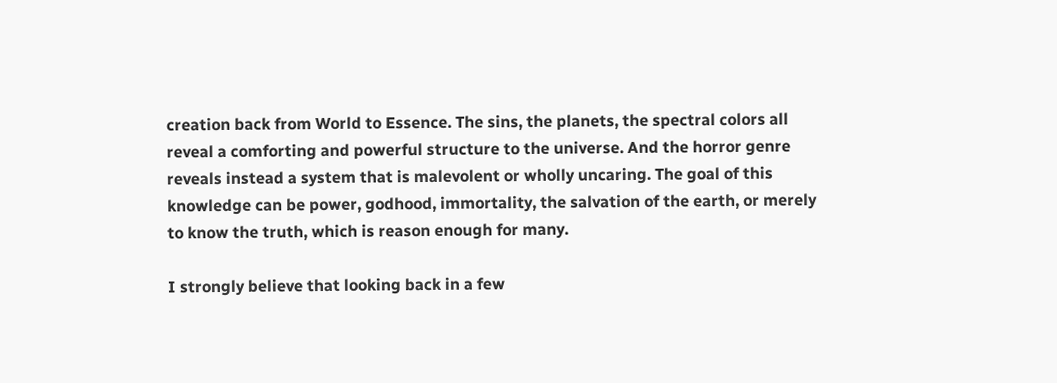creation back from World to Essence. The sins, the planets, the spectral colors all reveal a comforting and powerful structure to the universe. And the horror genre reveals instead a system that is malevolent or wholly uncaring. The goal of this knowledge can be power, godhood, immortality, the salvation of the earth, or merely to know the truth, which is reason enough for many.

I strongly believe that looking back in a few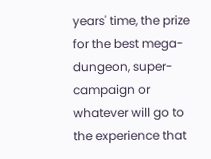years' time, the prize for the best mega-dungeon, super-campaign or whatever will go to the experience that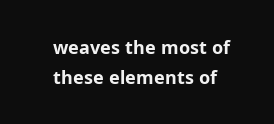weaves the most of these elements of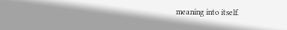meaning into itself.